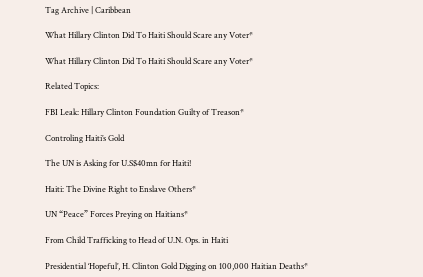Tag Archive | Caribbean

What Hillary Clinton Did To Haiti Should Scare any Voter*

What Hillary Clinton Did To Haiti Should Scare any Voter*

Related Topics:

FBI Leak: Hillary Clinton Foundation Guilty of Treason*

Controling Haiti’s Gold

The UN is Asking for U.S$40mn for Haiti!

Haiti: The Divine Right to Enslave Others*

UN “Peace” Forces Preying on Haitians*

From Child Trafficking to Head of U.N. Ops. in Haiti

Presidential ‘Hopeful’, H. Clinton Gold Digging on 100,000 Haitian Deaths*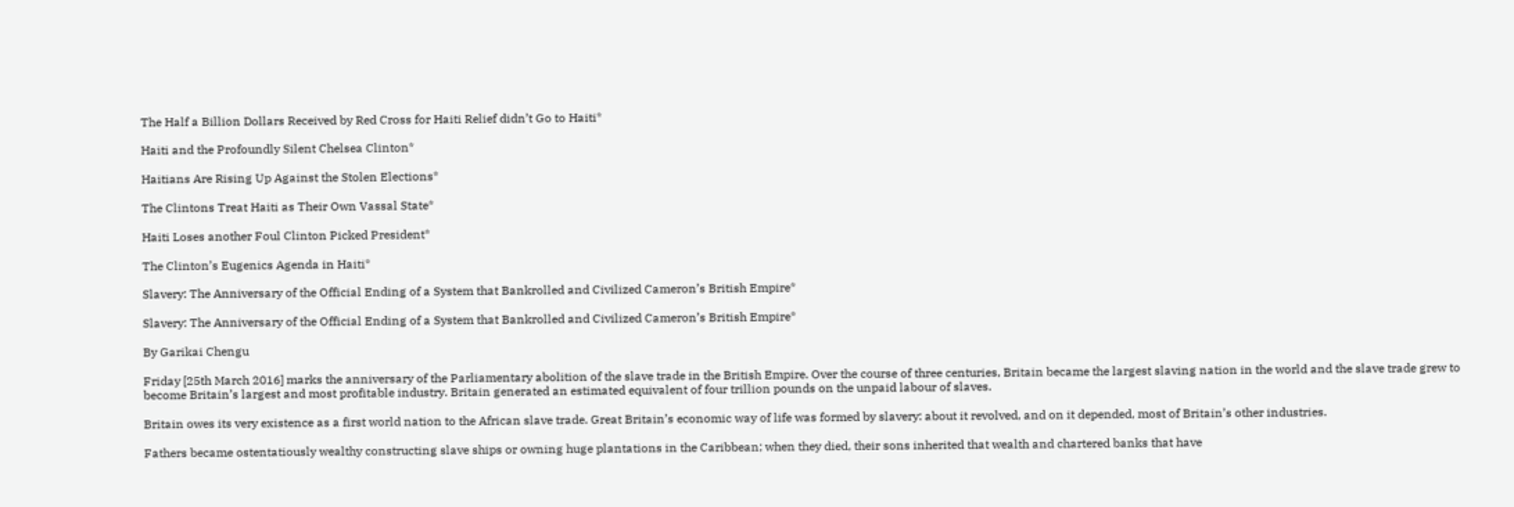The Half a Billion Dollars Received by Red Cross for Haiti Relief didn’t Go to Haiti*

Haiti and the Profoundly Silent Chelsea Clinton*

Haitians Are Rising Up Against the Stolen Elections*

The Clintons Treat Haiti as Their Own Vassal State*

Haiti Loses another Foul Clinton Picked President*

The Clinton’s Eugenics Agenda in Haiti*

Slavery: The Anniversary of the Official Ending of a System that Bankrolled and Civilized Cameron’s British Empire*

Slavery: The Anniversary of the Official Ending of a System that Bankrolled and Civilized Cameron’s British Empire*

By Garikai Chengu

Friday [25th March 2016] marks the anniversary of the Parliamentary abolition of the slave trade in the British Empire. Over the course of three centuries, Britain became the largest slaving nation in the world and the slave trade grew to become Britain’s largest and most profitable industry. Britain generated an estimated equivalent of four trillion pounds on the unpaid labour of slaves.

Britain owes its very existence as a first world nation to the African slave trade. Great Britain’s economic way of life was formed by slavery: about it revolved, and on it depended, most of Britain’s other industries.

Fathers became ostentatiously wealthy constructing slave ships or owning huge plantations in the Caribbean; when they died, their sons inherited that wealth and chartered banks that have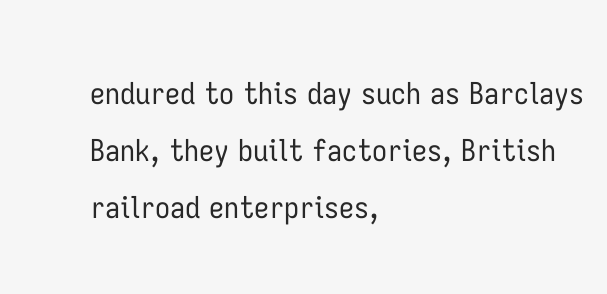endured to this day such as Barclays Bank, they built factories, British railroad enterprises,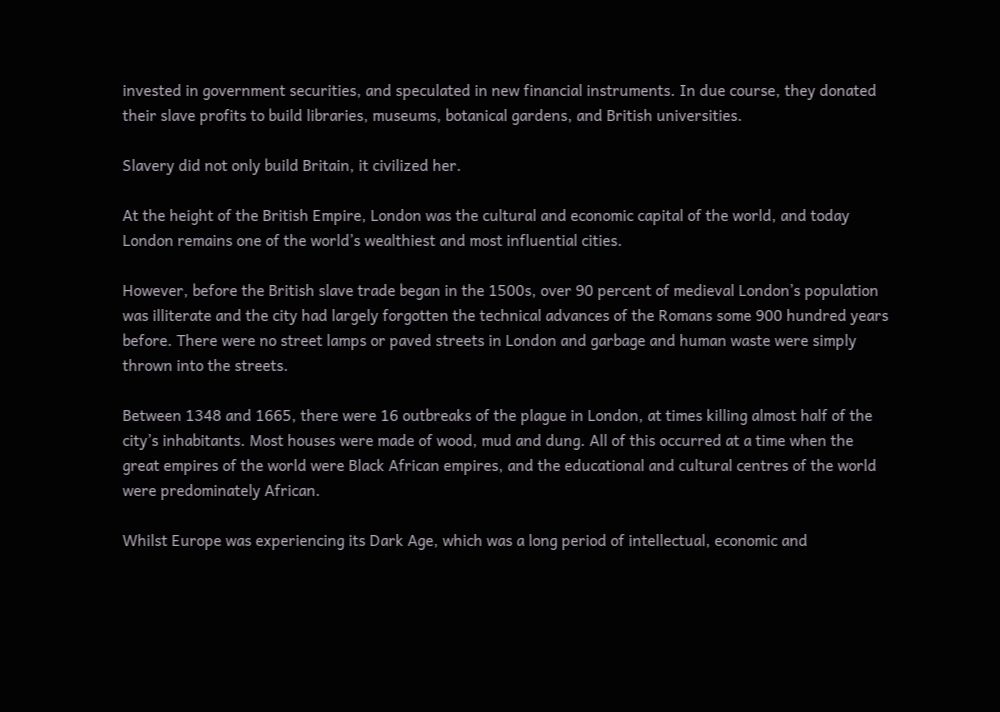invested in government securities, and speculated in new financial instruments. In due course, they donated their slave profits to build libraries, museums, botanical gardens, and British universities.

Slavery did not only build Britain, it civilized her.

At the height of the British Empire, London was the cultural and economic capital of the world, and today London remains one of the world’s wealthiest and most influential cities.

However, before the British slave trade began in the 1500s, over 90 percent of medieval London’s population was illiterate and the city had largely forgotten the technical advances of the Romans some 900 hundred years before. There were no street lamps or paved streets in London and garbage and human waste were simply thrown into the streets.

Between 1348 and 1665, there were 16 outbreaks of the plague in London, at times killing almost half of the city’s inhabitants. Most houses were made of wood, mud and dung. All of this occurred at a time when the great empires of the world were Black African empires, and the educational and cultural centres of the world were predominately African.

Whilst Europe was experiencing its Dark Age, which was a long period of intellectual, economic and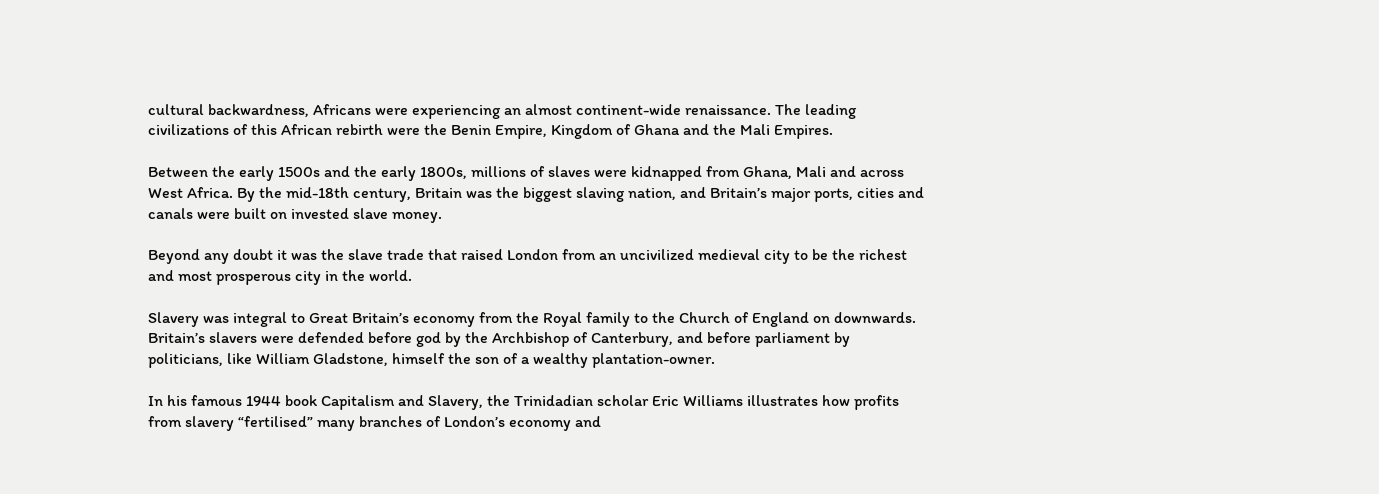cultural backwardness, Africans were experiencing an almost continent-wide renaissance. The leading civilizations of this African rebirth were the Benin Empire, Kingdom of Ghana and the Mali Empires.

Between the early 1500s and the early 1800s, millions of slaves were kidnapped from Ghana, Mali and across West Africa. By the mid-18th century, Britain was the biggest slaving nation, and Britain’s major ports, cities and canals were built on invested slave money.

Beyond any doubt it was the slave trade that raised London from an uncivilized medieval city to be the richest and most prosperous city in the world.

Slavery was integral to Great Britain’s economy from the Royal family to the Church of England on downwards. Britain’s slavers were defended before god by the Archbishop of Canterbury, and before parliament by politicians, like William Gladstone, himself the son of a wealthy plantation-owner.

In his famous 1944 book Capitalism and Slavery, the Trinidadian scholar Eric Williams illustrates how profits from slavery “fertilised” many branches of London’s economy and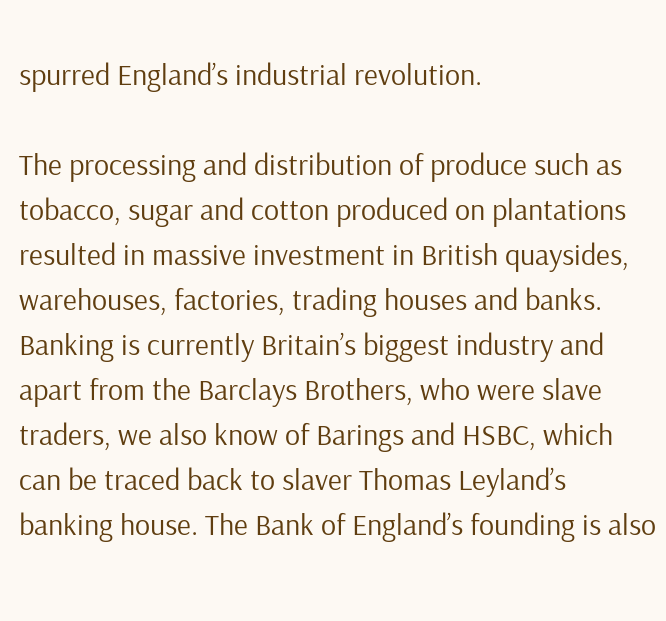spurred England’s industrial revolution.

The processing and distribution of produce such as tobacco, sugar and cotton produced on plantations resulted in massive investment in British quaysides, warehouses, factories, trading houses and banks. Banking is currently Britain’s biggest industry and apart from the Barclays Brothers, who were slave traders, we also know of Barings and HSBC, which can be traced back to slaver Thomas Leyland’s banking house. The Bank of England’s founding is also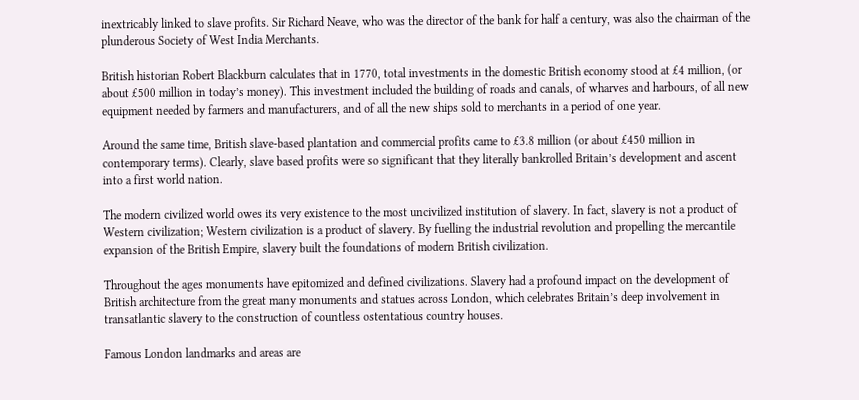inextricably linked to slave profits. Sir Richard Neave, who was the director of the bank for half a century, was also the chairman of the plunderous Society of West India Merchants.

British historian Robert Blackburn calculates that in 1770, total investments in the domestic British economy stood at £4 million, (or about £500 million in today’s money). This investment included the building of roads and canals, of wharves and harbours, of all new equipment needed by farmers and manufacturers, and of all the new ships sold to merchants in a period of one year.

Around the same time, British slave-based plantation and commercial profits came to £3.8 million (or about £450 million in contemporary terms). Clearly, slave based profits were so significant that they literally bankrolled Britain’s development and ascent into a first world nation.

The modern civilized world owes its very existence to the most uncivilized institution of slavery. In fact, slavery is not a product of Western civilization; Western civilization is a product of slavery. By fuelling the industrial revolution and propelling the mercantile expansion of the British Empire, slavery built the foundations of modern British civilization.

Throughout the ages monuments have epitomized and defined civilizations. Slavery had a profound impact on the development of British architecture from the great many monuments and statues across London, which celebrates Britain’s deep involvement in transatlantic slavery to the construction of countless ostentatious country houses.

Famous London landmarks and areas are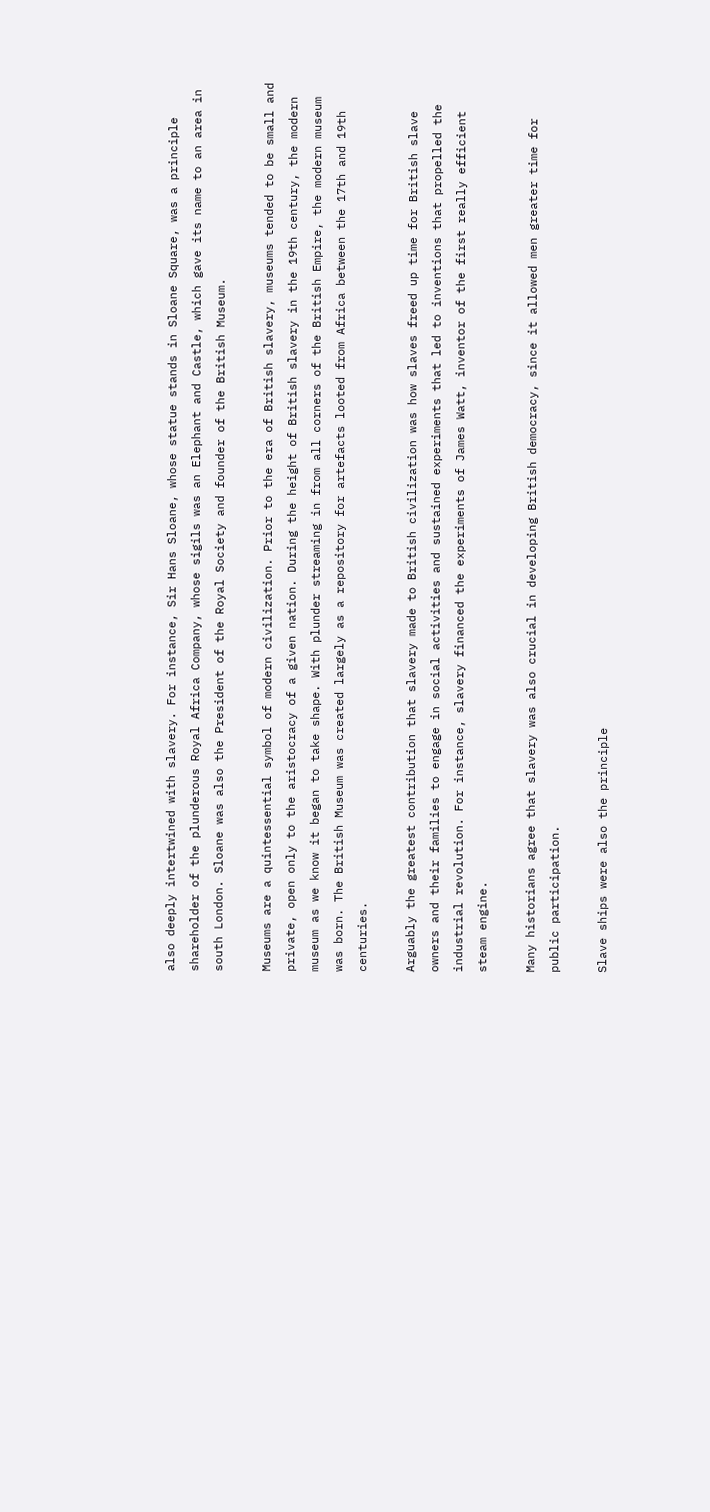also deeply intertwined with slavery. For instance, Sir Hans Sloane, whose statue stands in Sloane Square, was a principle shareholder of the plunderous Royal Africa Company, whose sigils was an Elephant and Castle, which gave its name to an area in south London. Sloane was also the President of the Royal Society and founder of the British Museum.

Museums are a quintessential symbol of modern civilization. Prior to the era of British slavery, museums tended to be small and private, open only to the aristocracy of a given nation. During the height of British slavery in the 19th century, the modern museum as we know it began to take shape. With plunder streaming in from all corners of the British Empire, the modern museum was born. The British Museum was created largely as a repository for artefacts looted from Africa between the 17th and 19th centuries.

Arguably the greatest contribution that slavery made to British civilization was how slaves freed up time for British slave owners and their families to engage in social activities and sustained experiments that led to inventions that propelled the industrial revolution. For instance, slavery financed the experiments of James Watt, inventor of the first really efficient steam engine.

Many historians agree that slavery was also crucial in developing British democracy, since it allowed men greater time for public participation.

Slave ships were also the principle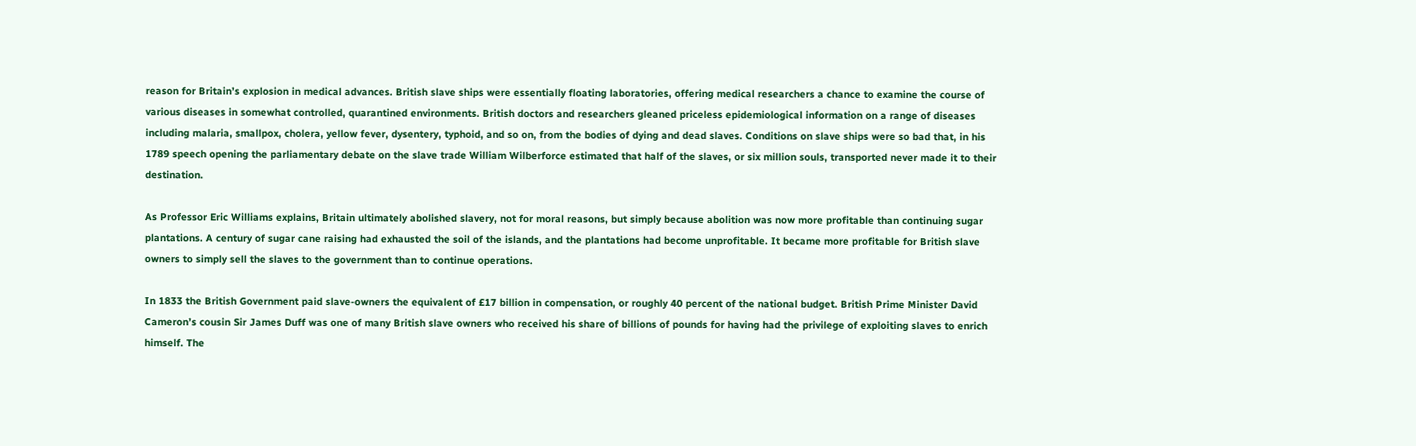reason for Britain’s explosion in medical advances. British slave ships were essentially floating laboratories, offering medical researchers a chance to examine the course of various diseases in somewhat controlled, quarantined environments. British doctors and researchers gleaned priceless epidemiological information on a range of diseases including malaria, smallpox, cholera, yellow fever, dysentery, typhoid, and so on, from the bodies of dying and dead slaves. Conditions on slave ships were so bad that, in his 1789 speech opening the parliamentary debate on the slave trade William Wilberforce estimated that half of the slaves, or six million souls, transported never made it to their destination.

As Professor Eric Williams explains, Britain ultimately abolished slavery, not for moral reasons, but simply because abolition was now more profitable than continuing sugar plantations. A century of sugar cane raising had exhausted the soil of the islands, and the plantations had become unprofitable. It became more profitable for British slave owners to simply sell the slaves to the government than to continue operations.

In 1833 the British Government paid slave-owners the equivalent of £17 billion in compensation, or roughly 40 percent of the national budget. British Prime Minister David Cameron’s cousin Sir James Duff was one of many British slave owners who received his share of billions of pounds for having had the privilege of exploiting slaves to enrich himself. The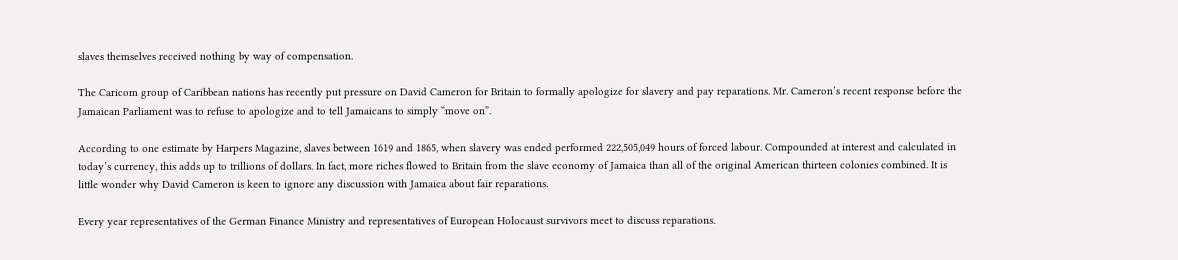slaves themselves received nothing by way of compensation.

The Caricom group of Caribbean nations has recently put pressure on David Cameron for Britain to formally apologize for slavery and pay reparations. Mr. Cameron’s recent response before the Jamaican Parliament was to refuse to apologize and to tell Jamaicans to simply “move on”.

According to one estimate by Harpers Magazine, slaves between 1619 and 1865, when slavery was ended performed 222,505,049 hours of forced labour. Compounded at interest and calculated in today’s currency, this adds up to trillions of dollars. In fact, more riches flowed to Britain from the slave economy of Jamaica than all of the original American thirteen colonies combined. It is little wonder why David Cameron is keen to ignore any discussion with Jamaica about fair reparations.

Every year representatives of the German Finance Ministry and representatives of European Holocaust survivors meet to discuss reparations.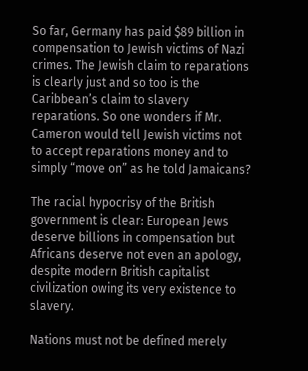So far, Germany has paid $89 billion in compensation to Jewish victims of Nazi crimes. The Jewish claim to reparations is clearly just and so too is the Caribbean’s claim to slavery reparations. So one wonders if Mr. Cameron would tell Jewish victims not to accept reparations money and to simply “move on” as he told Jamaicans?

The racial hypocrisy of the British government is clear: European Jews deserve billions in compensation but Africans deserve not even an apology, despite modern British capitalist civilization owing its very existence to slavery.

Nations must not be defined merely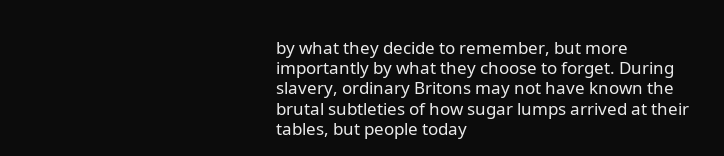by what they decide to remember, but more importantly by what they choose to forget. During slavery, ordinary Britons may not have known the brutal subtleties of how sugar lumps arrived at their tables, but people today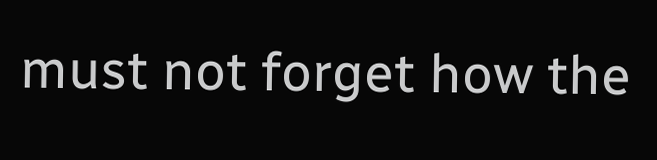must not forget how the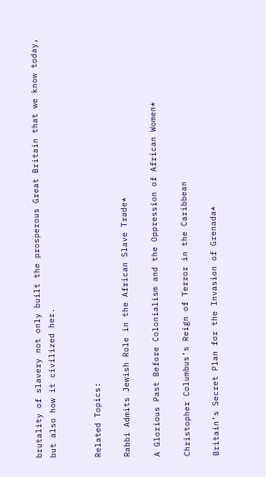brutality of slavery not only built the prosperous Great Britain that we know today, but also how it civilized her.


Related Topics:

Rabbi Admits Jewish Role in the African Slave Trade*

A Glorious Past Before Colonialism and the Oppression of African Women*

Christopher Columbus’s Reign of Terror in the Caribbean

Britain’s Secret Plan for the Invasion of Grenada*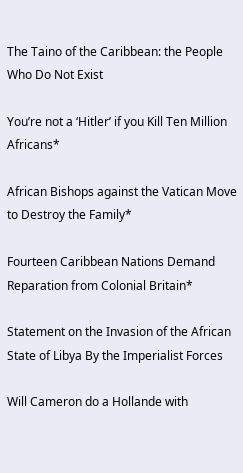The Taino of the Caribbean: the People Who Do Not Exist

You’re not a ‘Hitler’ if you Kill Ten Million Africans*

African Bishops against the Vatican Move to Destroy the Family*

Fourteen Caribbean Nations Demand Reparation from Colonial Britain*

Statement on the Invasion of the African State of Libya By the Imperialist Forces

Will Cameron do a Hollande with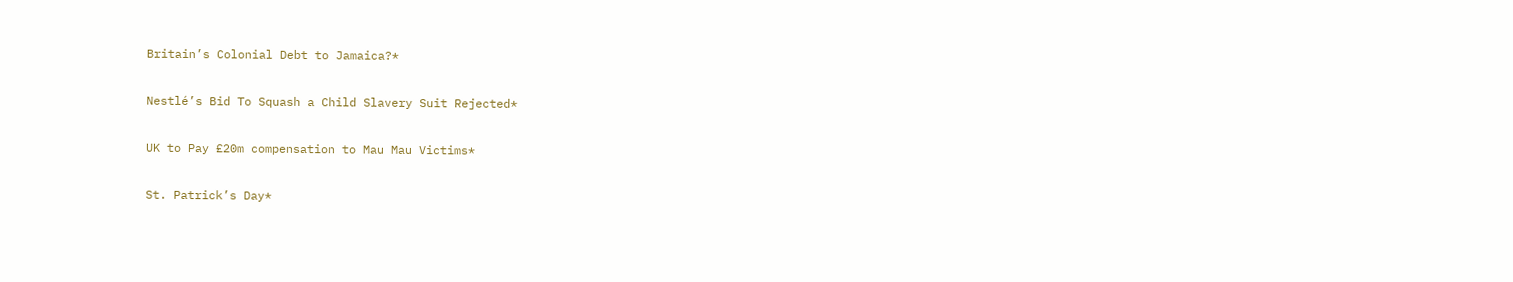Britain’s Colonial Debt to Jamaica?*

Nestlé’s Bid To Squash a Child Slavery Suit Rejected*

UK to Pay £20m compensation to Mau Mau Victims*

St. Patrick’s Day*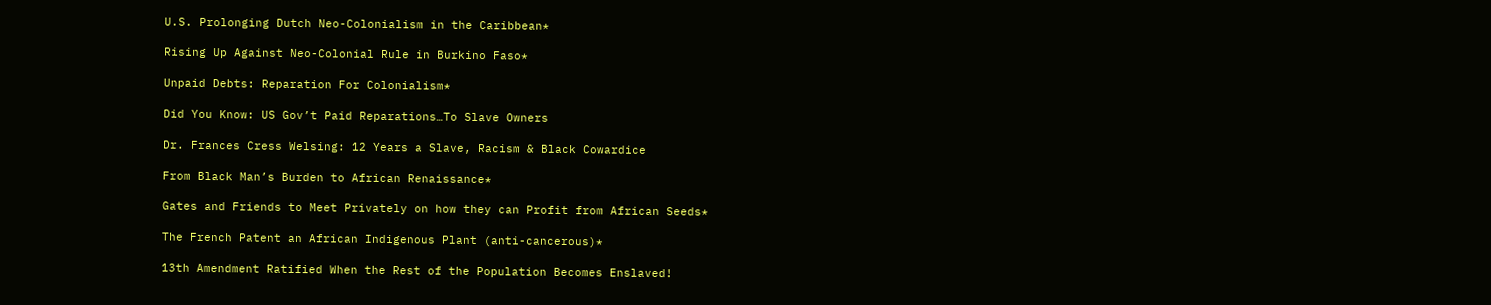U.S. Prolonging Dutch Neo-Colonialism in the Caribbean*

Rising Up Against Neo-Colonial Rule in Burkino Faso*

Unpaid Debts: Reparation For Colonialism*

Did You Know: US Gov’t Paid Reparations…To Slave Owners

Dr. Frances Cress Welsing: 12 Years a Slave, Racism & Black Cowardice

From Black Man’s Burden to African Renaissance*

Gates and Friends to Meet Privately on how they can Profit from African Seeds*

The French Patent an African Indigenous Plant (anti-cancerous)*

13th Amendment Ratified When the Rest of the Population Becomes Enslaved!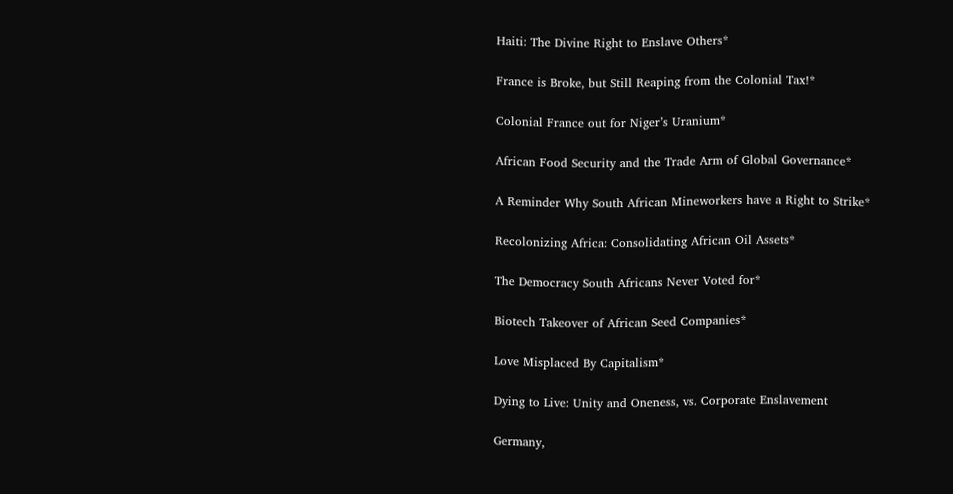Haiti: The Divine Right to Enslave Others*

France is Broke, but Still Reaping from the Colonial Tax!*

Colonial France out for Niger’s Uranium*

African Food Security and the Trade Arm of Global Governance*

A Reminder Why South African Mineworkers have a Right to Strike*

Recolonizing Africa: Consolidating African Oil Assets*

The Democracy South Africans Never Voted for*

Biotech Takeover of African Seed Companies*

Love Misplaced By Capitalism*

Dying to Live: Unity and Oneness, vs. Corporate Enslavement

Germany,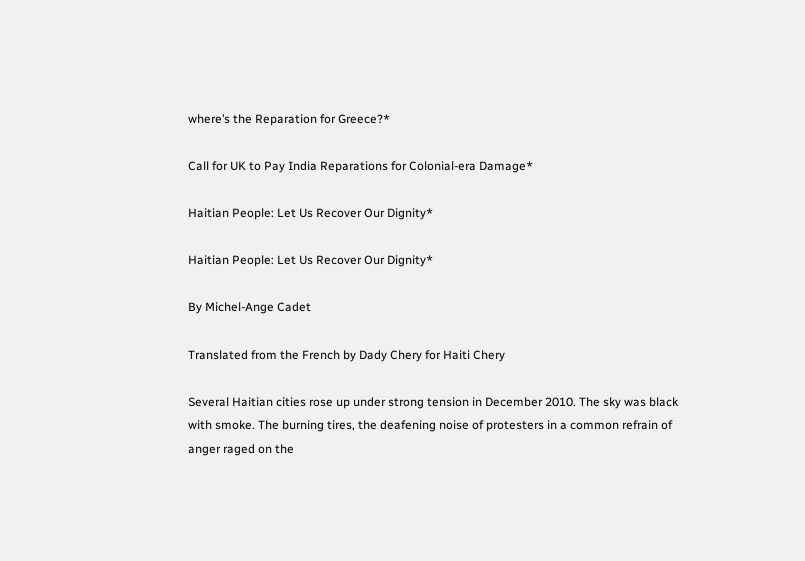where’s the Reparation for Greece?*

Call for UK to Pay India Reparations for Colonial-era Damage*

Haitian People: Let Us Recover Our Dignity*

Haitian People: Let Us Recover Our Dignity*

By Michel-Ange Cadet

Translated from the French by Dady Chery for Haiti Chery

Several Haitian cities rose up under strong tension in December 2010. The sky was black with smoke. The burning tires, the deafening noise of protesters in a common refrain of anger raged on the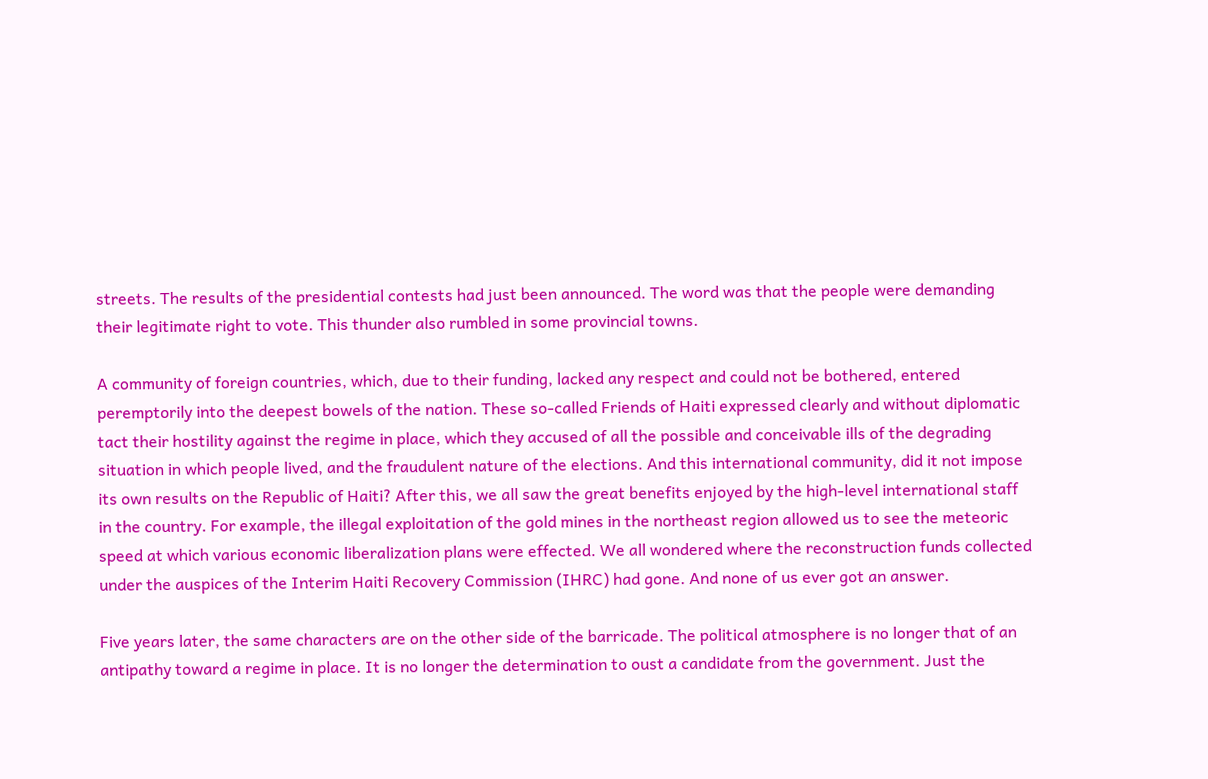streets. The results of the presidential contests had just been announced. The word was that the people were demanding their legitimate right to vote. This thunder also rumbled in some provincial towns.

A community of foreign countries, which, due to their funding, lacked any respect and could not be bothered, entered peremptorily into the deepest bowels of the nation. These so-called Friends of Haiti expressed clearly and without diplomatic tact their hostility against the regime in place, which they accused of all the possible and conceivable ills of the degrading situation in which people lived, and the fraudulent nature of the elections. And this international community, did it not impose its own results on the Republic of Haiti? After this, we all saw the great benefits enjoyed by the high-level international staff in the country. For example, the illegal exploitation of the gold mines in the northeast region allowed us to see the meteoric speed at which various economic liberalization plans were effected. We all wondered where the reconstruction funds collected under the auspices of the Interim Haiti Recovery Commission (IHRC) had gone. And none of us ever got an answer.

Five years later, the same characters are on the other side of the barricade. The political atmosphere is no longer that of an antipathy toward a regime in place. It is no longer the determination to oust a candidate from the government. Just the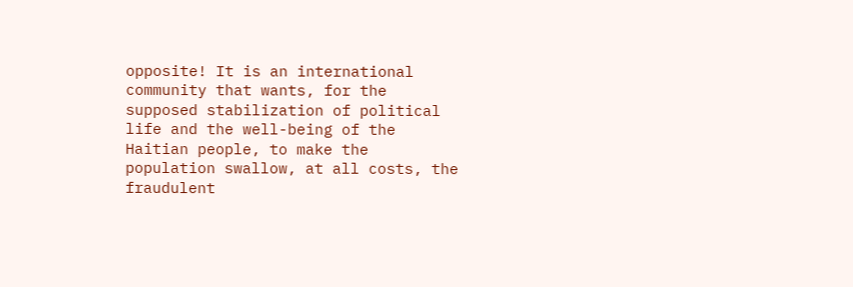opposite! It is an international community that wants, for the supposed stabilization of political life and the well-being of the Haitian people, to make the population swallow, at all costs, the fraudulent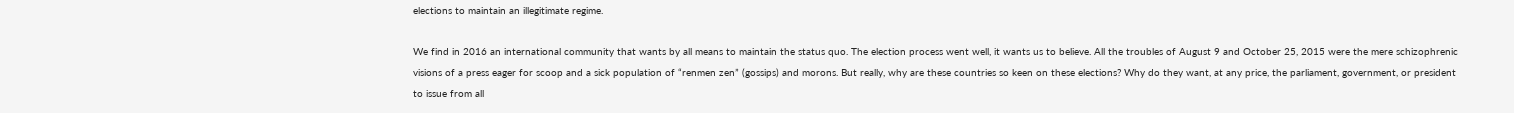elections to maintain an illegitimate regime.

We find in 2016 an international community that wants by all means to maintain the status quo. The election process went well, it wants us to believe. All the troubles of August 9 and October 25, 2015 were the mere schizophrenic visions of a press eager for scoop and a sick population of “renmen zen” (gossips) and morons. But really, why are these countries so keen on these elections? Why do they want, at any price, the parliament, government, or president to issue from all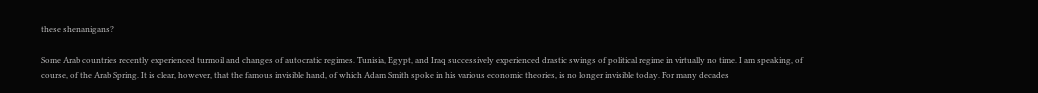these shenanigans?

Some Arab countries recently experienced turmoil and changes of autocratic regimes. Tunisia, Egypt, and Iraq successively experienced drastic swings of political regime in virtually no time. I am speaking, of course, of the Arab Spring. It is clear, however, that the famous invisible hand, of which Adam Smith spoke in his various economic theories, is no longer invisible today. For many decades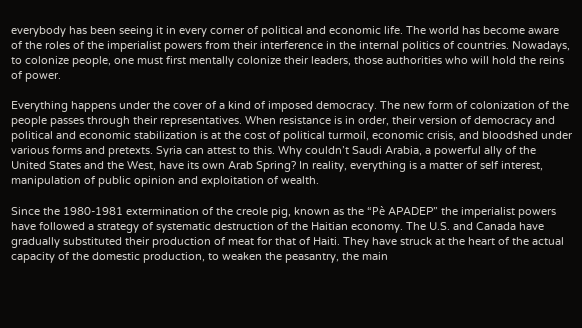everybody has been seeing it in every corner of political and economic life. The world has become aware of the roles of the imperialist powers from their interference in the internal politics of countries. Nowadays, to colonize people, one must first mentally colonize their leaders, those authorities who will hold the reins of power.

Everything happens under the cover of a kind of imposed democracy. The new form of colonization of the people passes through their representatives. When resistance is in order, their version of democracy and political and economic stabilization is at the cost of political turmoil, economic crisis, and bloodshed under various forms and pretexts. Syria can attest to this. Why couldn’t Saudi Arabia, a powerful ally of the United States and the West, have its own Arab Spring? In reality, everything is a matter of self interest, manipulation of public opinion and exploitation of wealth.

Since the 1980-1981 extermination of the creole pig, known as the “Pè APADEP” the imperialist powers have followed a strategy of systematic destruction of the Haitian economy. The U.S. and Canada have gradually substituted their production of meat for that of Haiti. They have struck at the heart of the actual capacity of the domestic production, to weaken the peasantry, the main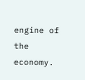engine of the economy.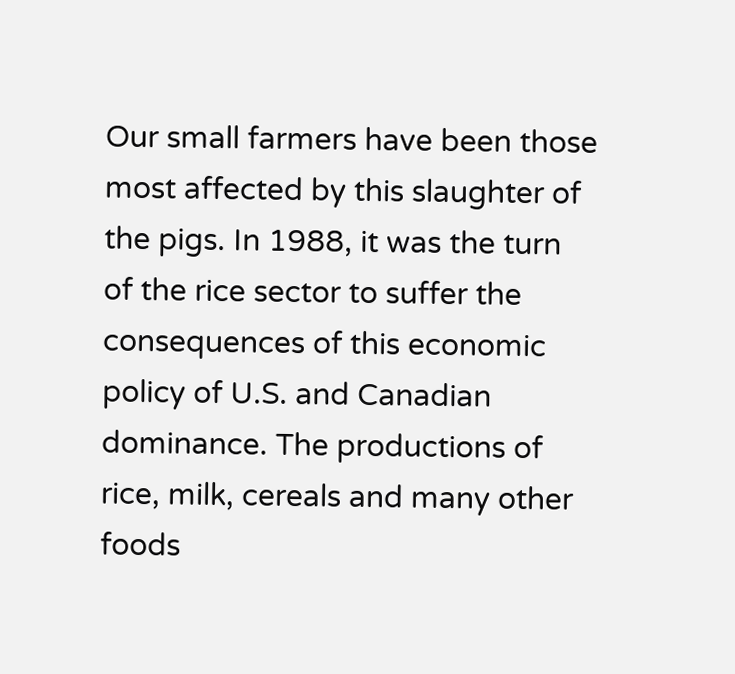Our small farmers have been those most affected by this slaughter of the pigs. In 1988, it was the turn of the rice sector to suffer the consequences of this economic policy of U.S. and Canadian dominance. The productions of rice, milk, cereals and many other foods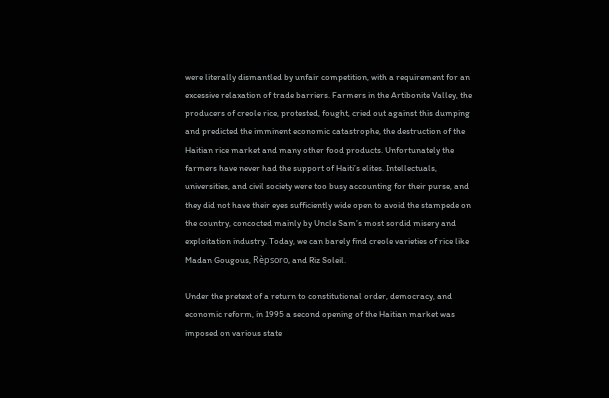were literally dismantled by unfair competition, with a requirement for an excessive relaxation of trade barriers. Farmers in the Artibonite Valley, the producers of creole rice, protested, fought, cried out against this dumping and predicted the imminent economic catastrophe, the destruction of the Haitian rice market and many other food products. Unfortunately the farmers have never had the support of Haiti’s elites. Intellectuals, universities, and civil society were too busy accounting for their purse, and they did not have their eyes sufficiently wide open to avoid the stampede on the country, concocted mainly by Uncle Sam’s most sordid misery and exploitation industry. Today, we can barely find creole varieties of rice like Madan Gougous, Rèpsoro, and Riz Soleil.

Under the pretext of a return to constitutional order, democracy, and economic reform, in 1995 a second opening of the Haitian market was imposed on various state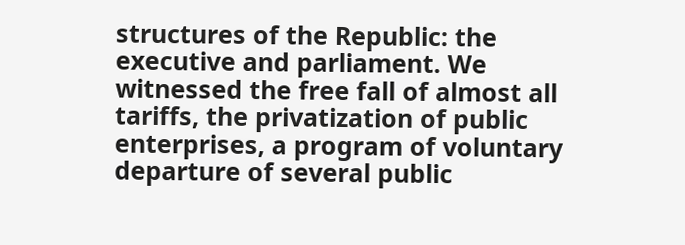structures of the Republic: the executive and parliament. We witnessed the free fall of almost all tariffs, the privatization of public enterprises, a program of voluntary departure of several public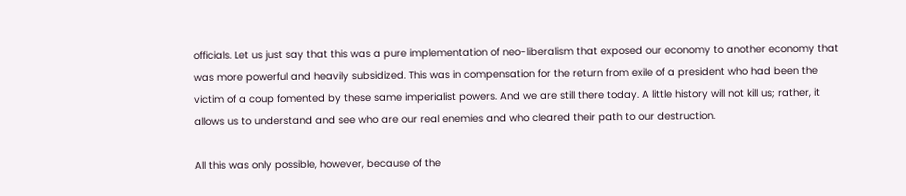officials. Let us just say that this was a pure implementation of neo-liberalism that exposed our economy to another economy that was more powerful and heavily subsidized. This was in compensation for the return from exile of a president who had been the victim of a coup fomented by these same imperialist powers. And we are still there today. A little history will not kill us; rather, it allows us to understand and see who are our real enemies and who cleared their path to our destruction.

All this was only possible, however, because of the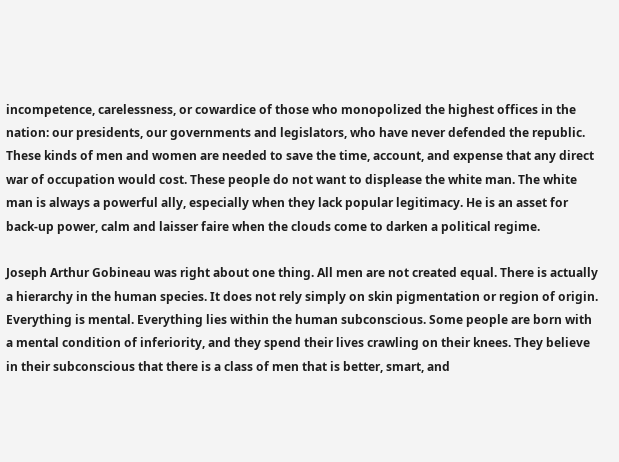incompetence, carelessness, or cowardice of those who monopolized the highest offices in the nation: our presidents, our governments and legislators, who have never defended the republic. These kinds of men and women are needed to save the time, account, and expense that any direct war of occupation would cost. These people do not want to displease the white man. The white man is always a powerful ally, especially when they lack popular legitimacy. He is an asset for back-up power, calm and laisser faire when the clouds come to darken a political regime.

Joseph Arthur Gobineau was right about one thing. All men are not created equal. There is actually a hierarchy in the human species. It does not rely simply on skin pigmentation or region of origin. Everything is mental. Everything lies within the human subconscious. Some people are born with a mental condition of inferiority, and they spend their lives crawling on their knees. They believe in their subconscious that there is a class of men that is better, smart, and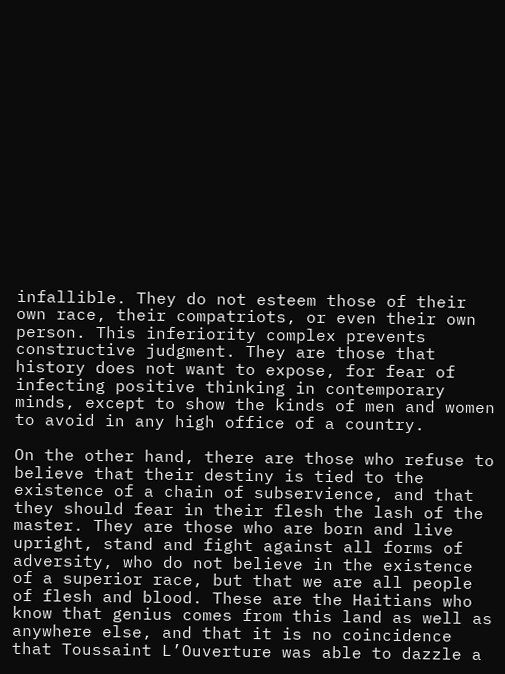infallible. They do not esteem those of their own race, their compatriots, or even their own person. This inferiority complex prevents constructive judgment. They are those that history does not want to expose, for fear of infecting positive thinking in contemporary minds, except to show the kinds of men and women to avoid in any high office of a country.

On the other hand, there are those who refuse to believe that their destiny is tied to the existence of a chain of subservience, and that they should fear in their flesh the lash of the master. They are those who are born and live upright, stand and fight against all forms of adversity, who do not believe in the existence of a superior race, but that we are all people of flesh and blood. These are the Haitians who know that genius comes from this land as well as anywhere else, and that it is no coincidence that Toussaint L’Ouverture was able to dazzle a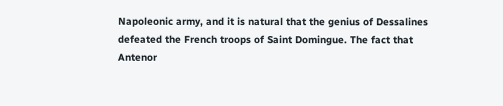Napoleonic army, and it is natural that the genius of Dessalines defeated the French troops of Saint Domingue. The fact that Antenor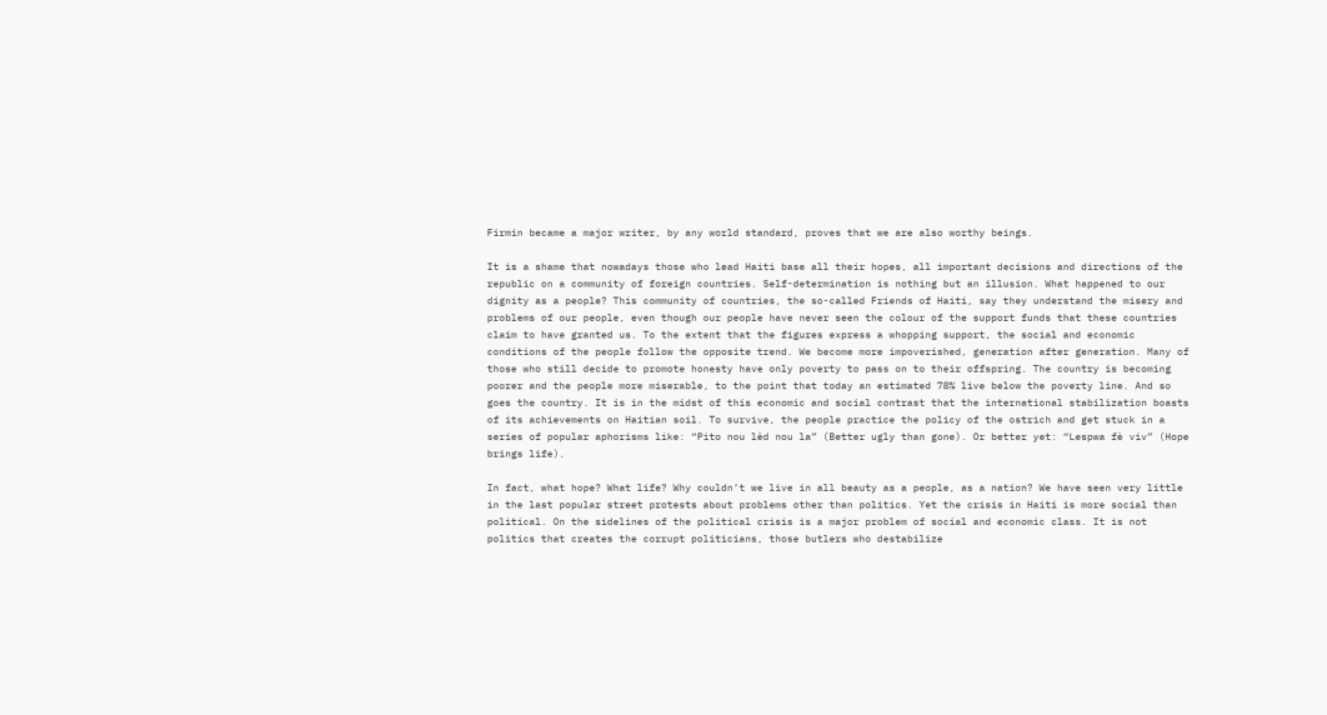Firmin became a major writer, by any world standard, proves that we are also worthy beings.

It is a shame that nowadays those who lead Haiti base all their hopes, all important decisions and directions of the republic on a community of foreign countries. Self-determination is nothing but an illusion. What happened to our dignity as a people? This community of countries, the so-called Friends of Haiti, say they understand the misery and problems of our people, even though our people have never seen the colour of the support funds that these countries claim to have granted us. To the extent that the figures express a whopping support, the social and economic conditions of the people follow the opposite trend. We become more impoverished, generation after generation. Many of those who still decide to promote honesty have only poverty to pass on to their offspring. The country is becoming poorer and the people more miserable, to the point that today an estimated 78% live below the poverty line. And so goes the country. It is in the midst of this economic and social contrast that the international stabilization boasts of its achievements on Haitian soil. To survive, the people practice the policy of the ostrich and get stuck in a series of popular aphorisms like: “Pito nou lèd nou la” (Better ugly than gone). Or better yet: “Lespwa fè viv” (Hope brings life).

In fact, what hope? What life? Why couldn’t we live in all beauty as a people, as a nation? We have seen very little in the last popular street protests about problems other than politics. Yet the crisis in Haiti is more social than political. On the sidelines of the political crisis is a major problem of social and economic class. It is not politics that creates the corrupt politicians, those butlers who destabilize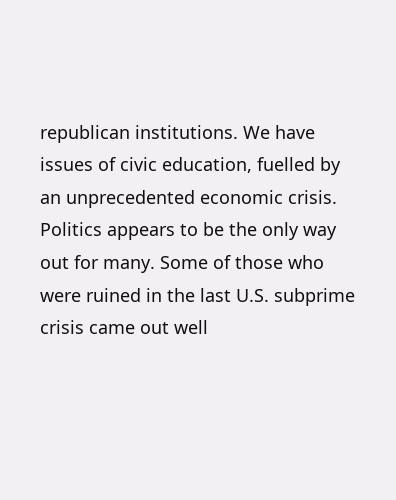republican institutions. We have issues of civic education, fuelled by an unprecedented economic crisis. Politics appears to be the only way out for many. Some of those who were ruined in the last U.S. subprime crisis came out well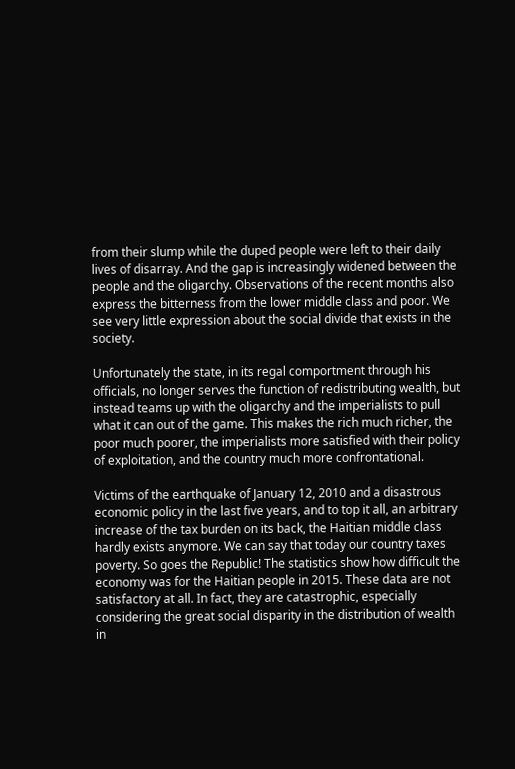from their slump while the duped people were left to their daily lives of disarray. And the gap is increasingly widened between the people and the oligarchy. Observations of the recent months also express the bitterness from the lower middle class and poor. We see very little expression about the social divide that exists in the society.

Unfortunately the state, in its regal comportment through his officials, no longer serves the function of redistributing wealth, but instead teams up with the oligarchy and the imperialists to pull what it can out of the game. This makes the rich much richer, the poor much poorer, the imperialists more satisfied with their policy of exploitation, and the country much more confrontational.

Victims of the earthquake of January 12, 2010 and a disastrous economic policy in the last five years, and to top it all, an arbitrary increase of the tax burden on its back, the Haitian middle class hardly exists anymore. We can say that today our country taxes poverty. So goes the Republic! The statistics show how difficult the economy was for the Haitian people in 2015. These data are not satisfactory at all. In fact, they are catastrophic, especially considering the great social disparity in the distribution of wealth in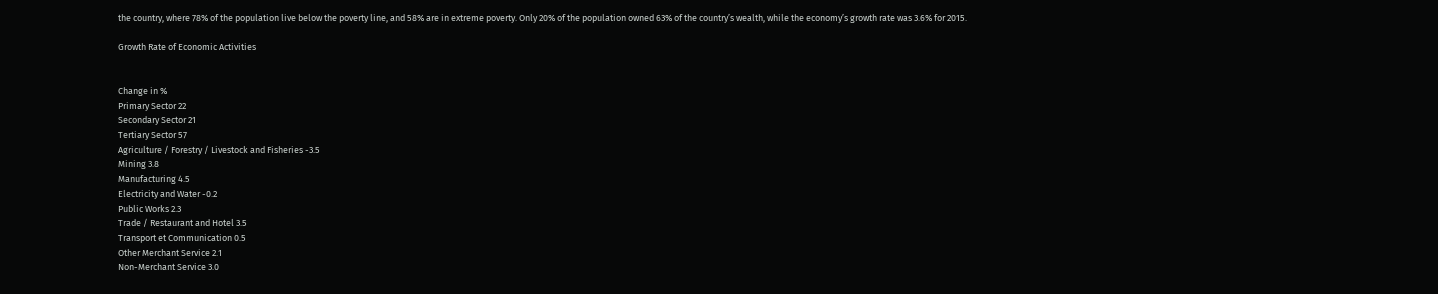the country, where 78% of the population live below the poverty line, and 58% are in extreme poverty. Only 20% of the population owned 63% of the country’s wealth, while the economy’s growth rate was 3.6% for 2015.

Growth Rate of Economic Activities


Change in %
Primary Sector 22
Secondary Sector 21
Tertiary Sector 57
Agriculture / Forestry / Livestock and Fisheries -3.5
Mining 3.8
Manufacturing 4.5
Electricity and Water -0.2
Public Works 2.3
Trade / Restaurant and Hotel 3.5
Transport et Communication 0.5
Other Merchant Service 2.1
Non-Merchant Service 3.0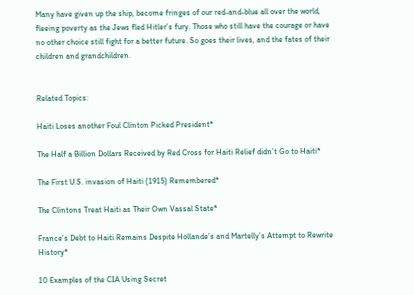Many have given up the ship, become fringes of our red-and-blue all over the world, fleeing poverty as the Jews fled Hitler’s fury. Those who still have the courage or have no other choice still fight for a better future. So goes their lives, and the fates of their children and grandchildren.


Related Topics:

Haiti Loses another Foul Clinton Picked President*

The Half a Billion Dollars Received by Red Cross for Haiti Relief didn’t Go to Haiti*

The First U.S. invasion of Haiti (1915) Remembered*

The Clintons Treat Haiti as Their Own Vassal State*

France’s Debt to Haiti Remains Despite Hollande’s and Martelly’s Attempt to Rewrite History*

10 Examples of the CIA Using Secret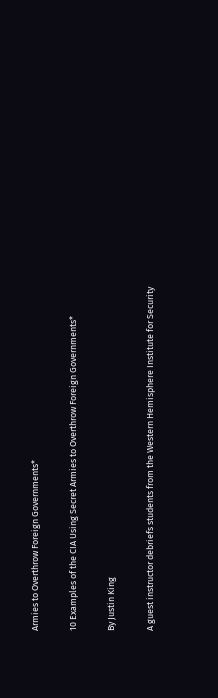Armies to Overthrow Foreign Governments*

10 Examples of the CIA Using Secret Armies to Overthrow Foreign Governments*

By Justin King

A guest instructor debriefs students from the Western Hemisphere Institute for Security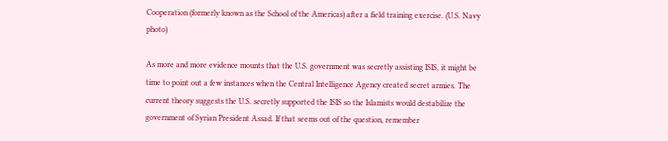Cooperation (formerly known as the School of the Americas) after a field training exercise. (U.S. Navy photo)

As more and more evidence mounts that the U.S. government was secretly assisting ISIS, it might be time to point out a few instances when the Central Intelligence Agency created secret armies. The current theory suggests the U.S. secretly supported the ISIS so the Islamists would destabilize the government of Syrian President Assad. If that seems out of the question, remember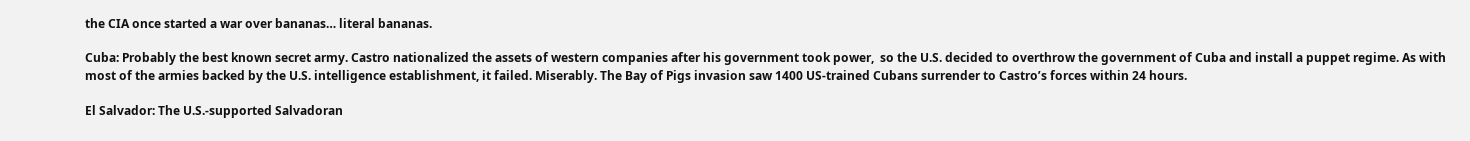the CIA once started a war over bananas… literal bananas.

Cuba: Probably the best known secret army. Castro nationalized the assets of western companies after his government took power,  so the U.S. decided to overthrow the government of Cuba and install a puppet regime. As with most of the armies backed by the U.S. intelligence establishment, it failed. Miserably. The Bay of Pigs invasion saw 1400 US-trained Cubans surrender to Castro’s forces within 24 hours.

El Salvador: The U.S.-supported Salvadoran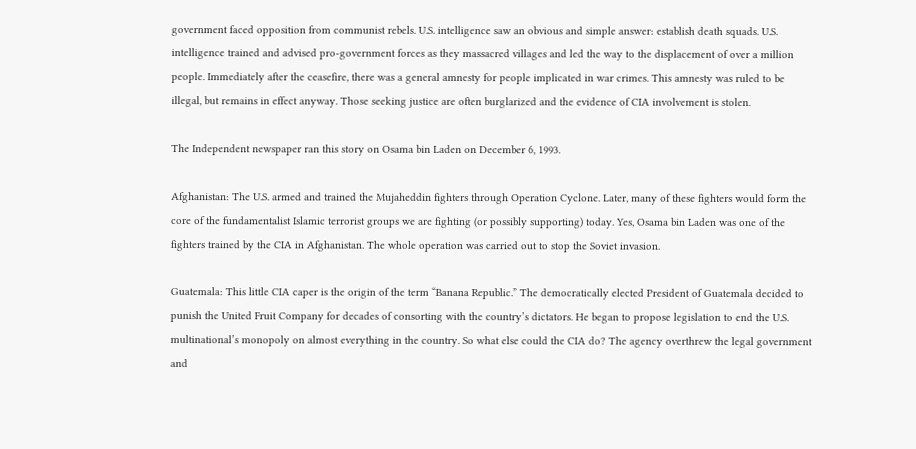government faced opposition from communist rebels. U.S. intelligence saw an obvious and simple answer: establish death squads. U.S. intelligence trained and advised pro-government forces as they massacred villages and led the way to the displacement of over a million people. Immediately after the ceasefire, there was a general amnesty for people implicated in war crimes. This amnesty was ruled to be illegal, but remains in effect anyway. Those seeking justice are often burglarized and the evidence of CIA involvement is stolen.

The Independent newspaper ran this story on Osama bin Laden on December 6, 1993.

Afghanistan: The U.S. armed and trained the Mujaheddin fighters through Operation Cyclone. Later, many of these fighters would form the core of the fundamentalist Islamic terrorist groups we are fighting (or possibly supporting) today. Yes, Osama bin Laden was one of the fighters trained by the CIA in Afghanistan. The whole operation was carried out to stop the Soviet invasion.

Guatemala: This little CIA caper is the origin of the term “Banana Republic.” The democratically elected President of Guatemala decided to punish the United Fruit Company for decades of consorting with the country’s dictators. He began to propose legislation to end the U.S. multinational’s monopoly on almost everything in the country. So what else could the CIA do? The agency overthrew the legal government and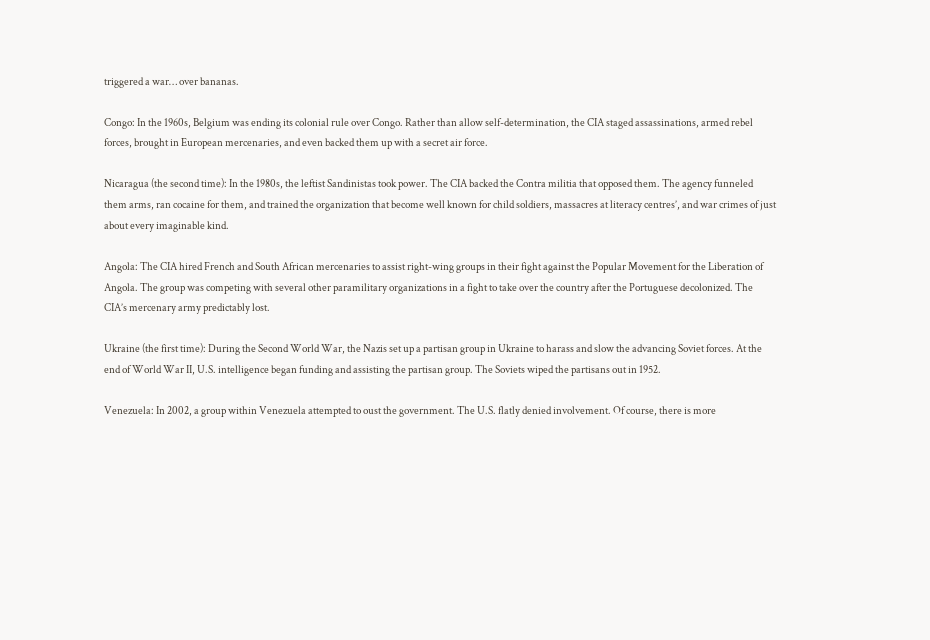triggered a war… over bananas.

Congo: In the 1960s, Belgium was ending its colonial rule over Congo. Rather than allow self-determination, the CIA staged assassinations, armed rebel forces, brought in European mercenaries, and even backed them up with a secret air force.

Nicaragua (the second time): In the 1980s, the leftist Sandinistas took power. The CIA backed the Contra militia that opposed them. The agency funneled them arms, ran cocaine for them, and trained the organization that become well known for child soldiers, massacres at literacy centres’, and war crimes of just about every imaginable kind.

Angola: The CIA hired French and South African mercenaries to assist right-wing groups in their fight against the Popular Movement for the Liberation of Angola. The group was competing with several other paramilitary organizations in a fight to take over the country after the Portuguese decolonized. The CIA’s mercenary army predictably lost.

Ukraine (the first time): During the Second World War, the Nazis set up a partisan group in Ukraine to harass and slow the advancing Soviet forces. At the end of World War II, U.S. intelligence began funding and assisting the partisan group. The Soviets wiped the partisans out in 1952.

Venezuela: In 2002, a group within Venezuela attempted to oust the government. The U.S. flatly denied involvement. Of course, there is more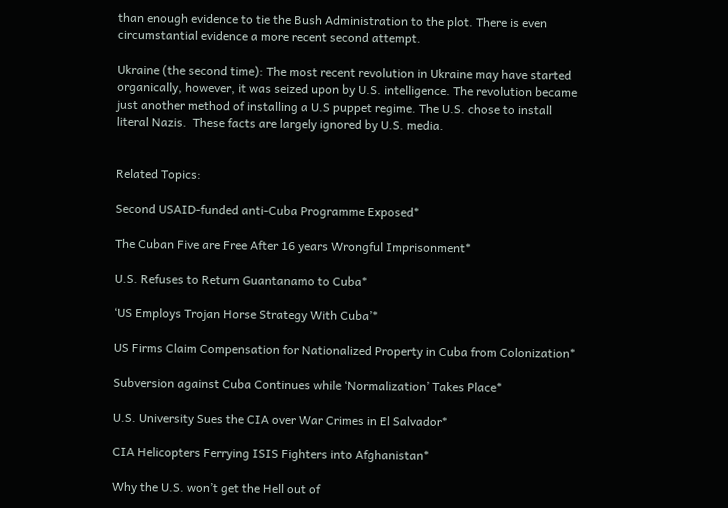than enough evidence to tie the Bush Administration to the plot. There is even circumstantial evidence a more recent second attempt.

Ukraine (the second time): The most recent revolution in Ukraine may have started organically, however, it was seized upon by U.S. intelligence. The revolution became just another method of installing a U.S puppet regime. The U.S. chose to install literal Nazis.  These facts are largely ignored by U.S. media.


Related Topics:

Second USAID-funded anti-Cuba Programme Exposed*

The Cuban Five are Free After 16 years Wrongful Imprisonment*

U.S. Refuses to Return Guantanamo to Cuba*

‘US Employs Trojan Horse Strategy With Cuba’*

US Firms Claim Compensation for Nationalized Property in Cuba from Colonization*

Subversion against Cuba Continues while ‘Normalization’ Takes Place*

U.S. University Sues the CIA over War Crimes in El Salvador*

CIA Helicopters Ferrying ISIS Fighters into Afghanistan*

Why the U.S. won’t get the Hell out of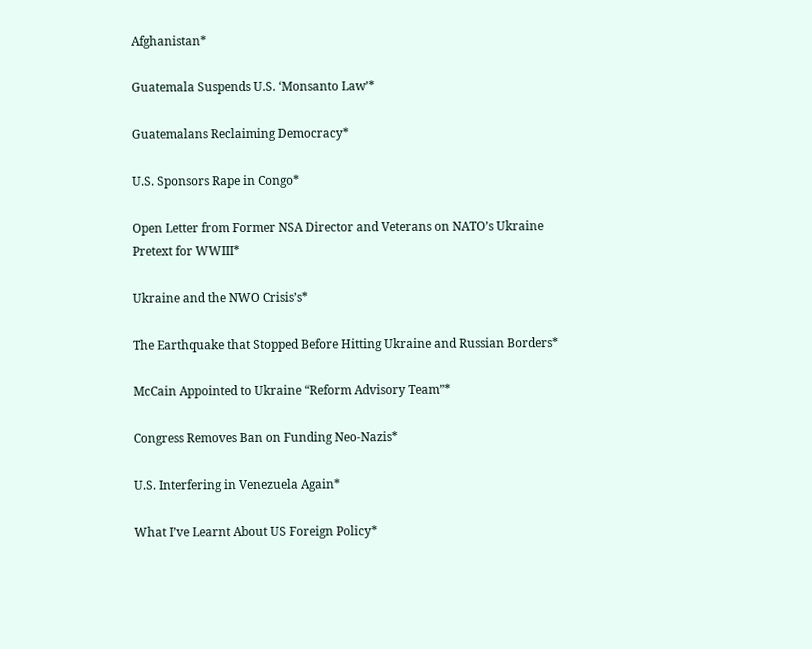Afghanistan*

Guatemala Suspends U.S. ‘Monsanto Law’*

Guatemalans Reclaiming Democracy*

U.S. Sponsors Rape in Congo*

Open Letter from Former NSA Director and Veterans on NATO’s Ukraine Pretext for WWIII*

Ukraine and the NWO Crisis’s*

The Earthquake that Stopped Before Hitting Ukraine and Russian Borders*

McCain Appointed to Ukraine “Reform Advisory Team”*

Congress Removes Ban on Funding Neo-Nazis*

U.S. Interfering in Venezuela Again*

What I’ve Learnt About US Foreign Policy*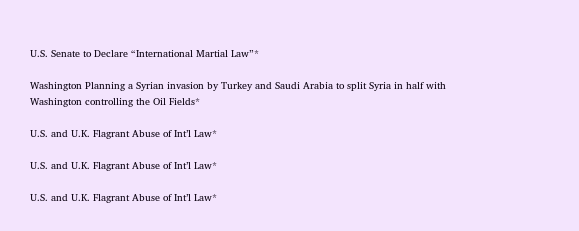U.S. Senate to Declare “International Martial Law”*

Washington Planning a Syrian invasion by Turkey and Saudi Arabia to split Syria in half with Washington controlling the Oil Fields*

U.S. and U.K. Flagrant Abuse of Int’l Law*

U.S. and U.K. Flagrant Abuse of Int’l Law*

U.S. and U.K. Flagrant Abuse of Int’l Law*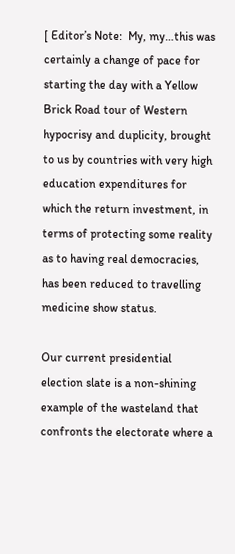[ Editor’s Note:  My, my…this was certainly a change of pace for starting the day with a Yellow Brick Road tour of Western hypocrisy and duplicity, brought to us by countries with very high education expenditures for which the return investment, in terms of protecting some reality as to having real democracies, has been reduced to travelling medicine show status.

Our current presidential election slate is a non-shining example of the wasteland that confronts the electorate where a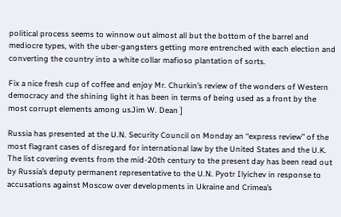political process seems to winnow out almost all but the bottom of the barrel and mediocre types, with the uber-gangsters getting more entrenched with each election and converting the country into a white collar mafioso plantation of sorts.

Fix a nice fresh cup of coffee and enjoy Mr. Churkin’s review of the wonders of Western democracy and the shining light it has been in terms of being used as a front by the most corrupt elements among usJim W. Dean ]

Russia has presented at the U.N. Security Council on Monday an “express review” of the most flagrant cases of disregard for international law by the United States and the U.K. The list covering events from the mid-20th century to the present day has been read out by Russia’s deputy permanent representative to the U.N. Pyotr Ilyichev in response to accusations against Moscow over developments in Ukraine and Crimea’s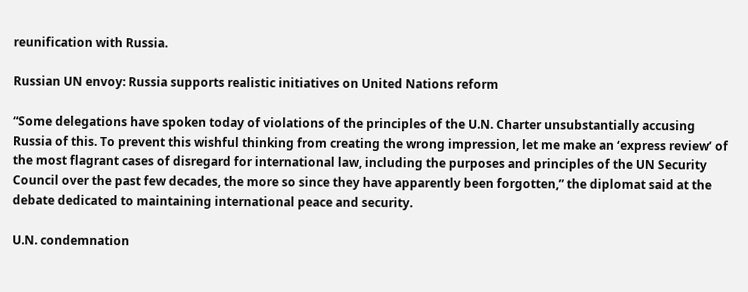reunification with Russia.

Russian UN envoy: Russia supports realistic initiatives on United Nations reform

“Some delegations have spoken today of violations of the principles of the U.N. Charter unsubstantially accusing Russia of this. To prevent this wishful thinking from creating the wrong impression, let me make an ‘express review’ of the most flagrant cases of disregard for international law, including the purposes and principles of the UN Security Council over the past few decades, the more so since they have apparently been forgotten,” the diplomat said at the debate dedicated to maintaining international peace and security.

U.N. condemnation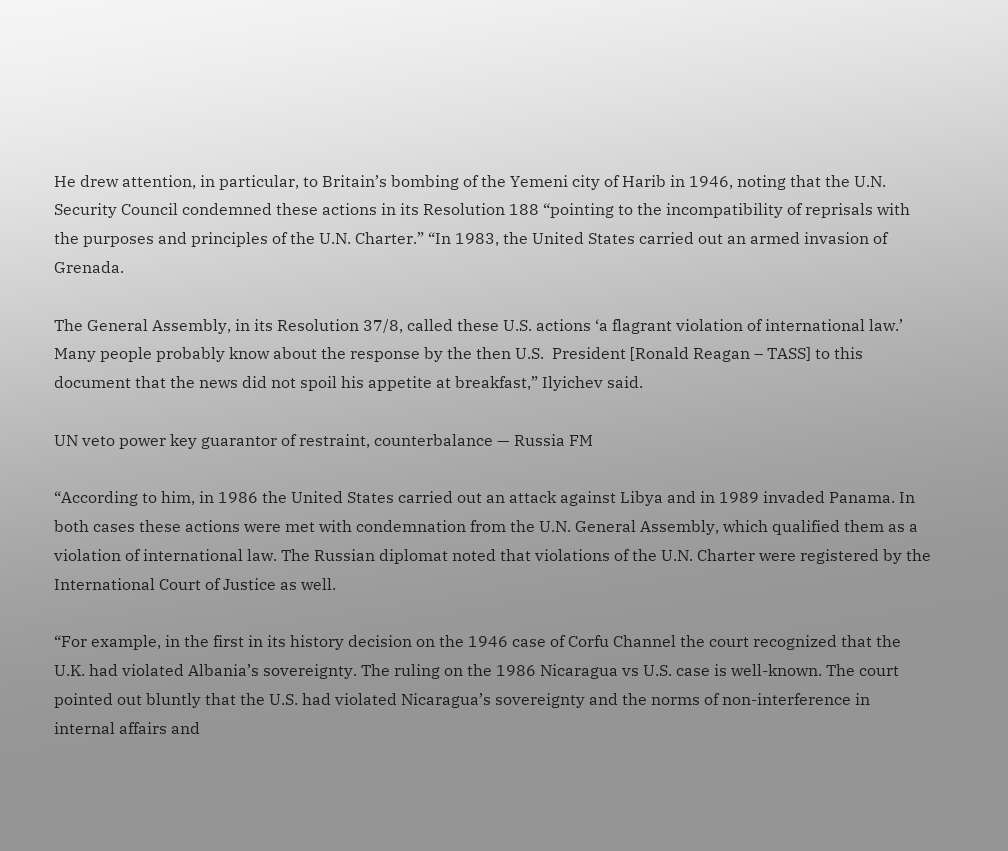He drew attention, in particular, to Britain’s bombing of the Yemeni city of Harib in 1946, noting that the U.N. Security Council condemned these actions in its Resolution 188 “pointing to the incompatibility of reprisals with the purposes and principles of the U.N. Charter.” “In 1983, the United States carried out an armed invasion of Grenada.

The General Assembly, in its Resolution 37/8, called these U.S. actions ‘a flagrant violation of international law.’ Many people probably know about the response by the then U.S.  President [Ronald Reagan – TASS] to this document that the news did not spoil his appetite at breakfast,” Ilyichev said.

UN veto power key guarantor of restraint, counterbalance — Russia FM

“According to him, in 1986 the United States carried out an attack against Libya and in 1989 invaded Panama. In both cases these actions were met with condemnation from the U.N. General Assembly, which qualified them as a violation of international law. The Russian diplomat noted that violations of the U.N. Charter were registered by the International Court of Justice as well.

“For example, in the first in its history decision on the 1946 case of Corfu Channel the court recognized that the U.K. had violated Albania’s sovereignty. The ruling on the 1986 Nicaragua vs U.S. case is well-known. The court pointed out bluntly that the U.S. had violated Nicaragua’s sovereignty and the norms of non-interference in internal affairs and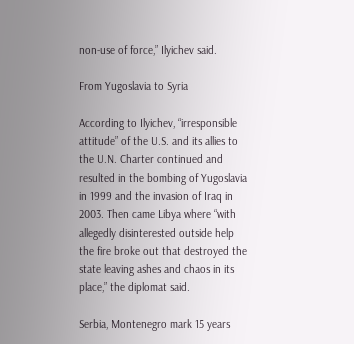non-use of force,” Ilyichev said.

From Yugoslavia to Syria

According to Ilyichev, “irresponsible attitude” of the U.S. and its allies to the U.N. Charter continued and resulted in the bombing of Yugoslavia in 1999 and the invasion of Iraq in 2003. Then came Libya where “with allegedly disinterested outside help the fire broke out that destroyed the state leaving ashes and chaos in its place,” the diplomat said.

Serbia, Montenegro mark 15 years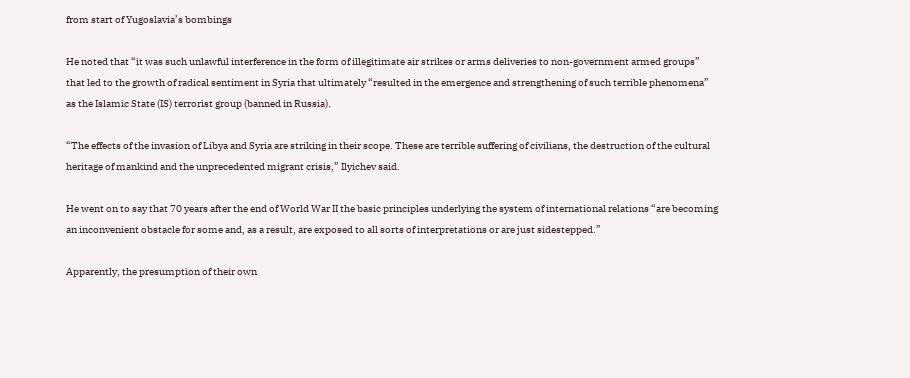from start of Yugoslavia’s bombings

He noted that “it was such unlawful interference in the form of illegitimate air strikes or arms deliveries to non-government armed groups” that led to the growth of radical sentiment in Syria that ultimately “resulted in the emergence and strengthening of such terrible phenomena” as the Islamic State (IS) terrorist group (banned in Russia).

“The effects of the invasion of Libya and Syria are striking in their scope. These are terrible suffering of civilians, the destruction of the cultural heritage of mankind and the unprecedented migrant crisis,” Ilyichev said.

He went on to say that 70 years after the end of World War II the basic principles underlying the system of international relations “are becoming an inconvenient obstacle for some and, as a result, are exposed to all sorts of interpretations or are just sidestepped.”

Apparently, the presumption of their own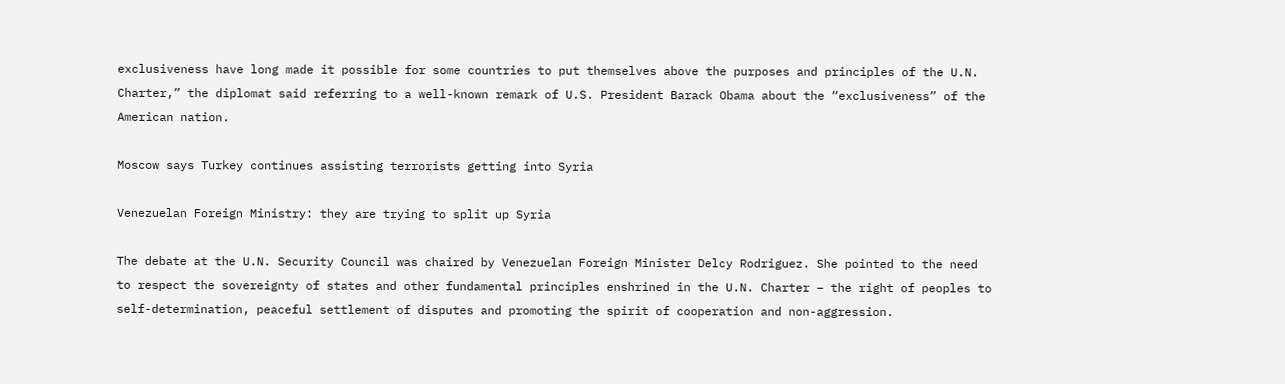exclusiveness have long made it possible for some countries to put themselves above the purposes and principles of the U.N. Charter,” the diplomat said referring to a well-known remark of U.S. President Barack Obama about the “exclusiveness” of the American nation.

Moscow says Turkey continues assisting terrorists getting into Syria

Venezuelan Foreign Ministry: they are trying to split up Syria

The debate at the U.N. Security Council was chaired by Venezuelan Foreign Minister Delcy Rodriguez. She pointed to the need to respect the sovereignty of states and other fundamental principles enshrined in the U.N. Charter – the right of peoples to self-determination, peaceful settlement of disputes and promoting the spirit of cooperation and non-aggression.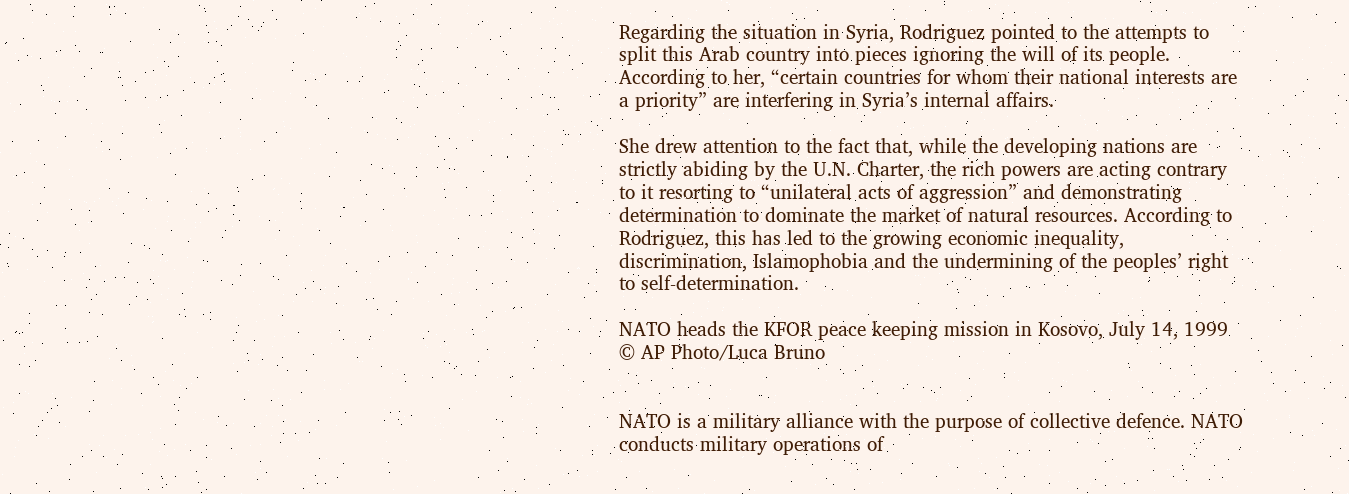Regarding the situation in Syria, Rodriguez pointed to the attempts to split this Arab country into pieces ignoring the will of its people. According to her, “certain countries for whom their national interests are a priority” are interfering in Syria’s internal affairs.

She drew attention to the fact that, while the developing nations are strictly abiding by the U.N. Charter, the rich powers are acting contrary to it resorting to “unilateral acts of aggression” and demonstrating determination to dominate the market of natural resources. According to Rodriguez, this has led to the growing economic inequality, discrimination, Islamophobia and the undermining of the peoples’ right to self-determination.

NATO heads the KFOR peace keeping mission in Kosovo, July 14, 1999 © AP Photo/Luca Bruno


NATO is a military alliance with the purpose of collective defence. NATO conducts military operations of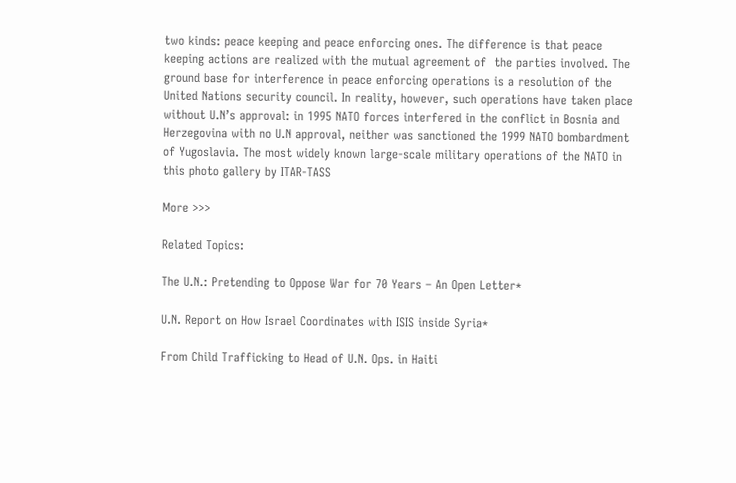two kinds: peace keeping and peace enforcing ones. The difference is that peace keeping actions are realized with the mutual agreement of  the parties involved. The ground base for interference in peace enforcing operations is a resolution of the United Nations security council. In reality, however, such operations have taken place without U.N’s approval: in 1995 NATO forces interfered in the conflict in Bosnia and Herzegovina with no U.N approval, neither was sanctioned the 1999 NATO bombardment of Yugoslavia. The most widely known large-scale military operations of the NATO in this photo gallery by ITAR-TASS

More >>>

Related Topics:

The U.N.: Pretending to Oppose War for 70 Years – An Open Letter*

U.N. Report on How Israel Coordinates with ISIS inside Syria*

From Child Trafficking to Head of U.N. Ops. in Haiti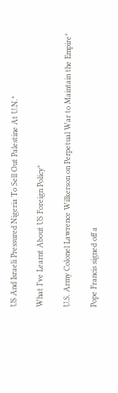US And Israeli Pressured Nigeria To Sell Out Palestine At U.N.*

What I’ve Learnt About US Foreign Policy*

U.S. Army Colonel Lawrence Wilkerson on Perpetual War to Maintain the Empire*

Pope Francis signed off a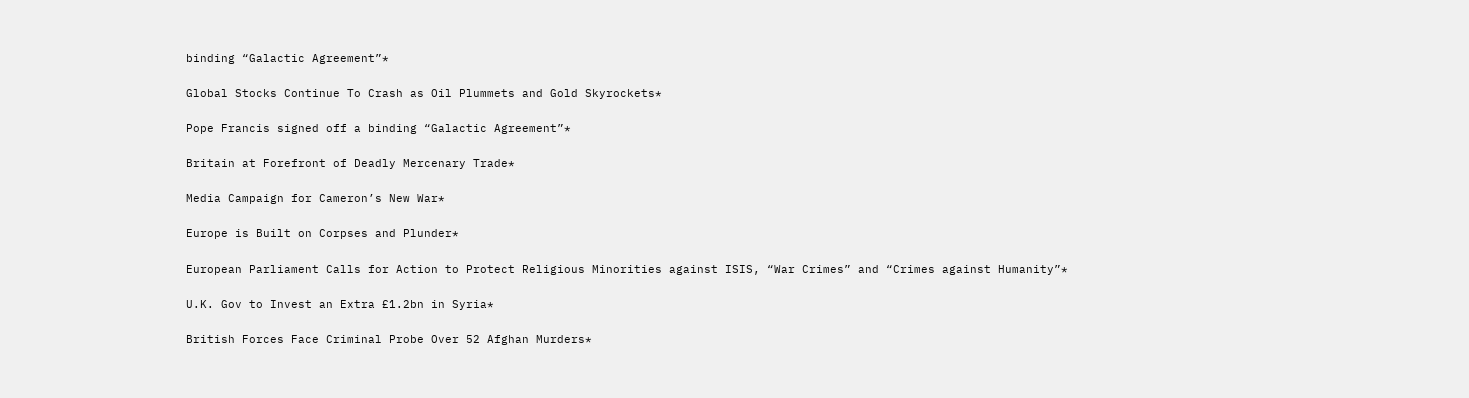binding “Galactic Agreement”*

Global Stocks Continue To Crash as Oil Plummets and Gold Skyrockets*

Pope Francis signed off a binding “Galactic Agreement”*

Britain at Forefront of Deadly Mercenary Trade*

Media Campaign for Cameron’s New War*

Europe is Built on Corpses and Plunder*

European Parliament Calls for Action to Protect Religious Minorities against ISIS, “War Crimes” and “Crimes against Humanity”*

U.K. Gov to Invest an Extra £1.2bn in Syria*

British Forces Face Criminal Probe Over 52 Afghan Murders*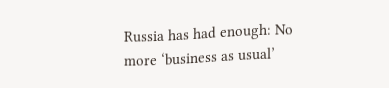Russia has had enough: No more ‘business as usual’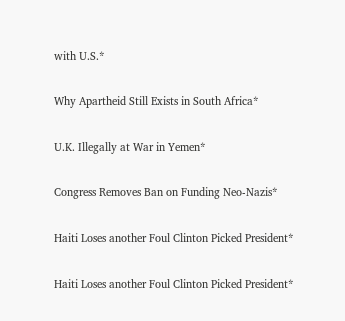with U.S.*

Why Apartheid Still Exists in South Africa*

U.K. Illegally at War in Yemen*

Congress Removes Ban on Funding Neo-Nazis*

Haiti Loses another Foul Clinton Picked President*

Haiti Loses another Foul Clinton Picked President*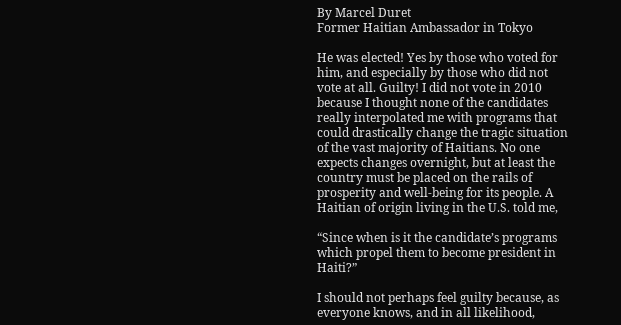By Marcel Duret
Former Haitian Ambassador in Tokyo

He was elected! Yes by those who voted for him, and especially by those who did not vote at all. Guilty! I did not vote in 2010 because I thought none of the candidates really interpolated me with programs that could drastically change the tragic situation of the vast majority of Haitians. No one expects changes overnight, but at least the country must be placed on the rails of prosperity and well-being for its people. A Haitian of origin living in the U.S. told me,

“Since when is it the candidate’s programs which propel them to become president in Haiti?”

I should not perhaps feel guilty because, as everyone knows, and in all likelihood,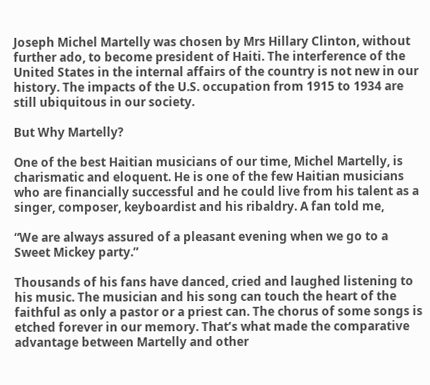Joseph Michel Martelly was chosen by Mrs Hillary Clinton, without further ado, to become president of Haiti. The interference of the United States in the internal affairs of the country is not new in our history. The impacts of the U.S. occupation from 1915 to 1934 are still ubiquitous in our society.

But Why Martelly?

One of the best Haitian musicians of our time, Michel Martelly, is charismatic and eloquent. He is one of the few Haitian musicians who are financially successful and he could live from his talent as a singer, composer, keyboardist and his ribaldry. A fan told me,

“We are always assured of a pleasant evening when we go to a Sweet Mickey party.”

Thousands of his fans have danced, cried and laughed listening to his music. The musician and his song can touch the heart of the faithful as only a pastor or a priest can. The chorus of some songs is etched forever in our memory. That’s what made the comparative advantage between Martelly and other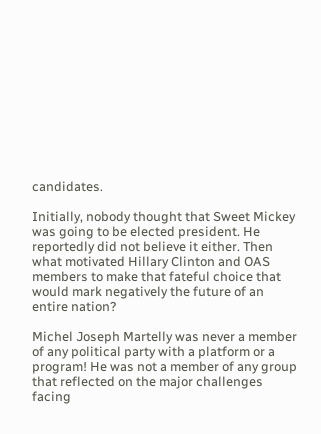candidates.

Initially, nobody thought that Sweet Mickey was going to be elected president. He reportedly did not believe it either. Then what motivated Hillary Clinton and OAS members to make that fateful choice that would mark negatively the future of an entire nation?

Michel Joseph Martelly was never a member of any political party with a platform or a program! He was not a member of any group that reflected on the major challenges facing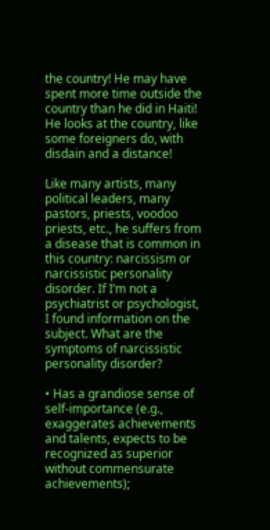the country! He may have spent more time outside the country than he did in Haiti! He looks at the country, like some foreigners do, with disdain and a distance!

Like many artists, many political leaders, many pastors, priests, voodoo priests, etc., he suffers from a disease that is common in this country: narcissism or narcissistic personality disorder. If I’m not a psychiatrist or psychologist, I found information on the subject. What are the symptoms of narcissistic personality disorder?

• Has a grandiose sense of self-importance (e.g., exaggerates achievements and talents, expects to be recognized as superior without commensurate achievements);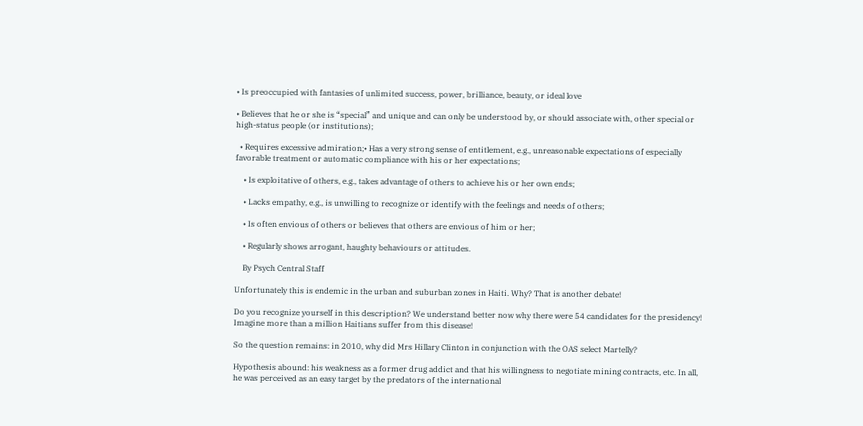• Is preoccupied with fantasies of unlimited success, power, brilliance, beauty, or ideal love

• Believes that he or she is “special” and unique and can only be understood by, or should associate with, other special or high-status people (or institutions);

  • Requires excessive admiration;• Has a very strong sense of entitlement, e.g., unreasonable expectations of especially favorable treatment or automatic compliance with his or her expectations;

    • Is exploitative of others, e.g., takes advantage of others to achieve his or her own ends;

    • Lacks empathy, e.g., is unwilling to recognize or identify with the feelings and needs of others;

    • Is often envious of others or believes that others are envious of him or her;

    • Regularly shows arrogant, haughty behaviours or attitudes.

    By Psych Central Staff

Unfortunately this is endemic in the urban and suburban zones in Haiti. Why? That is another debate!

Do you recognize yourself in this description? We understand better now why there were 54 candidates for the presidency! Imagine more than a million Haitians suffer from this disease!

So the question remains: in 2010, why did Mrs Hillary Clinton in conjunction with the OAS select Martelly?

Hypothesis abound: his weakness as a former drug addict and that his willingness to negotiate mining contracts, etc. In all, he was perceived as an easy target by the predators of the international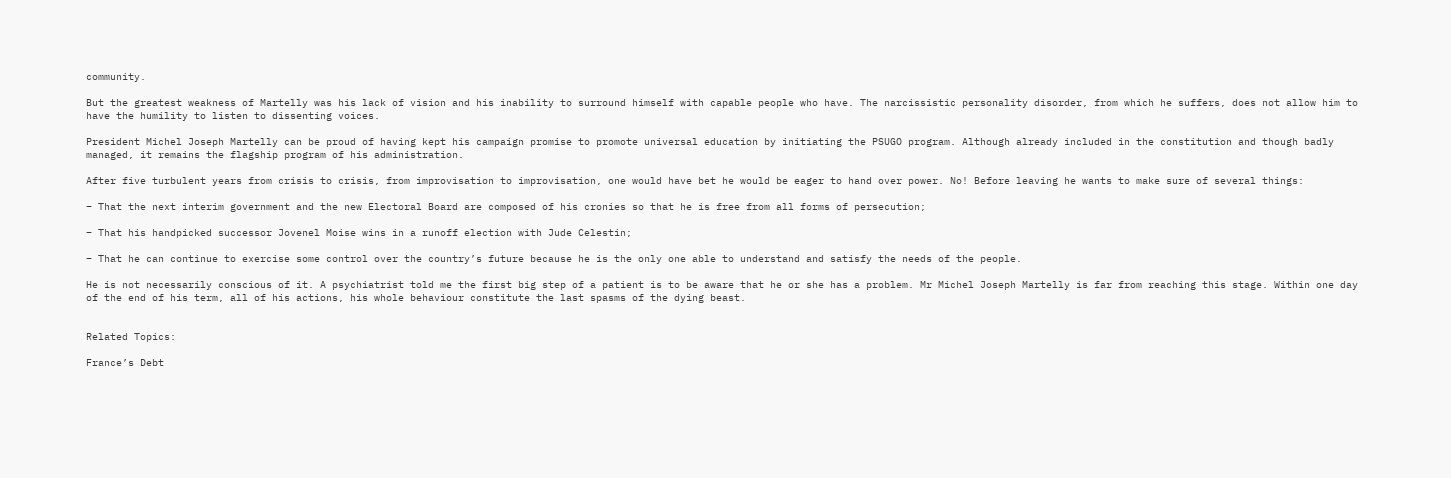community.

But the greatest weakness of Martelly was his lack of vision and his inability to surround himself with capable people who have. The narcissistic personality disorder, from which he suffers, does not allow him to have the humility to listen to dissenting voices.

President Michel Joseph Martelly can be proud of having kept his campaign promise to promote universal education by initiating the PSUGO program. Although already included in the constitution and though badly managed, it remains the flagship program of his administration.

After five turbulent years from crisis to crisis, from improvisation to improvisation, one would have bet he would be eager to hand over power. No! Before leaving he wants to make sure of several things:

– That the next interim government and the new Electoral Board are composed of his cronies so that he is free from all forms of persecution;

– That his handpicked successor Jovenel Moise wins in a runoff election with Jude Celestin;

– That he can continue to exercise some control over the country’s future because he is the only one able to understand and satisfy the needs of the people.

He is not necessarily conscious of it. A psychiatrist told me the first big step of a patient is to be aware that he or she has a problem. Mr Michel Joseph Martelly is far from reaching this stage. Within one day of the end of his term, all of his actions, his whole behaviour constitute the last spasms of the dying beast.


Related Topics:

France’s Debt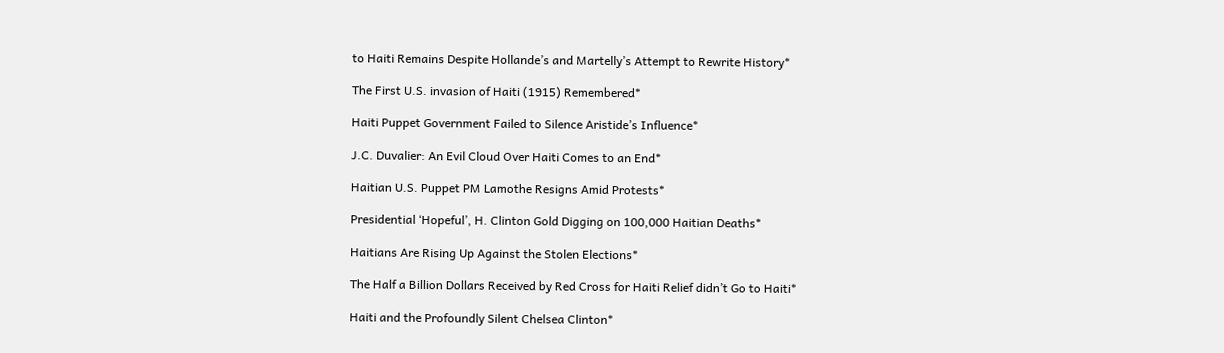to Haiti Remains Despite Hollande’s and Martelly’s Attempt to Rewrite History*

The First U.S. invasion of Haiti (1915) Remembered*

Haiti Puppet Government Failed to Silence Aristide’s Influence*

J.C. Duvalier: An Evil Cloud Over Haiti Comes to an End*

Haitian U.S. Puppet PM Lamothe Resigns Amid Protests*

Presidential ‘Hopeful’, H. Clinton Gold Digging on 100,000 Haitian Deaths*

Haitians Are Rising Up Against the Stolen Elections*

The Half a Billion Dollars Received by Red Cross for Haiti Relief didn’t Go to Haiti*

Haiti and the Profoundly Silent Chelsea Clinton*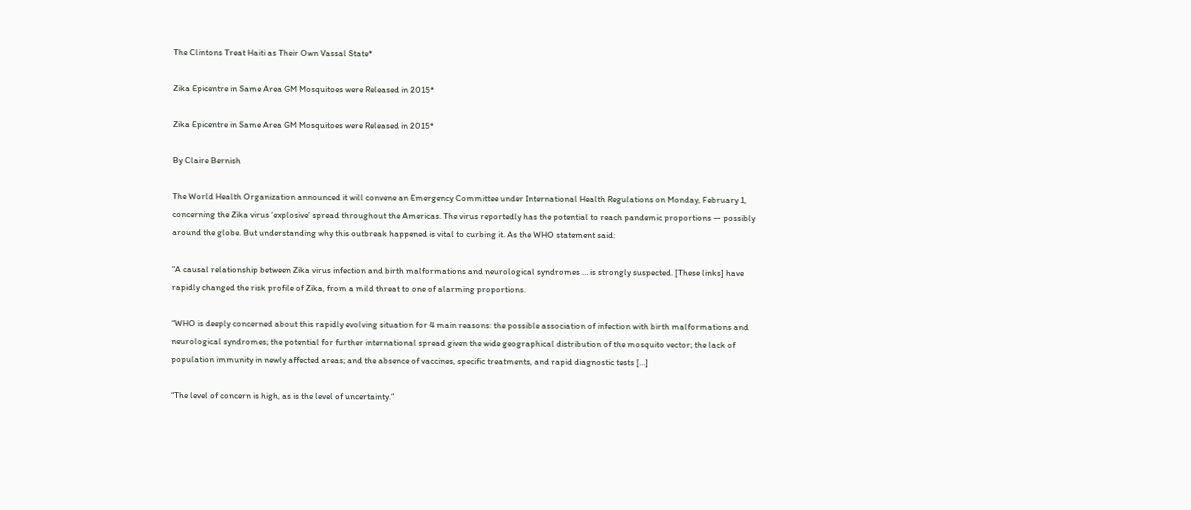The Clintons Treat Haiti as Their Own Vassal State*

Zika Epicentre in Same Area GM Mosquitoes were Released in 2015*

Zika Epicentre in Same Area GM Mosquitoes were Released in 2015*

By Claire Bernish

The World Health Organization announced it will convene an Emergency Committee under International Health Regulations on Monday, February 1, concerning the Zika virus ‘explosive’ spread throughout the Americas. The virus reportedly has the potential to reach pandemic proportions — possibly around the globe. But understanding why this outbreak happened is vital to curbing it. As the WHO statement said:

“A causal relationship between Zika virus infection and birth malformations and neurological syndromes … is strongly suspected. [These links] have rapidly changed the risk profile of Zika, from a mild threat to one of alarming proportions.

“WHO is deeply concerned about this rapidly evolving situation for 4 main reasons: the possible association of infection with birth malformations and neurological syndromes; the potential for further international spread given the wide geographical distribution of the mosquito vector; the lack of population immunity in newly affected areas; and the absence of vaccines, specific treatments, and rapid diagnostic tests […]

“The level of concern is high, as is the level of uncertainty.”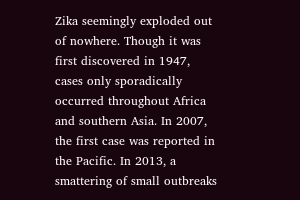Zika seemingly exploded out of nowhere. Though it was first discovered in 1947, cases only sporadically occurred throughout Africa and southern Asia. In 2007, the first case was reported in the Pacific. In 2013, a smattering of small outbreaks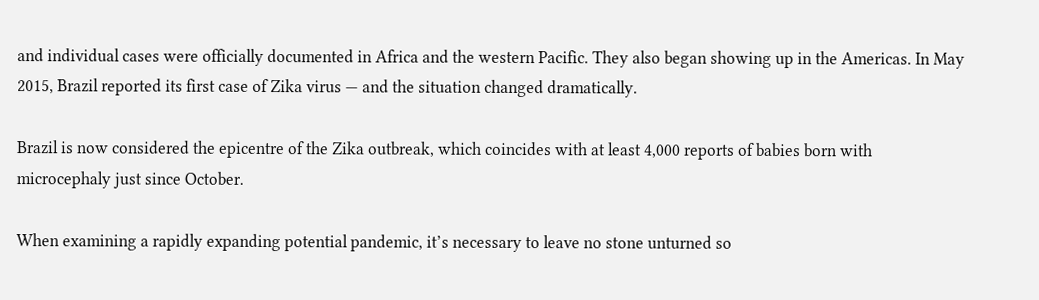and individual cases were officially documented in Africa and the western Pacific. They also began showing up in the Americas. In May 2015, Brazil reported its first case of Zika virus — and the situation changed dramatically.

Brazil is now considered the epicentre of the Zika outbreak, which coincides with at least 4,000 reports of babies born with microcephaly just since October.

When examining a rapidly expanding potential pandemic, it’s necessary to leave no stone unturned so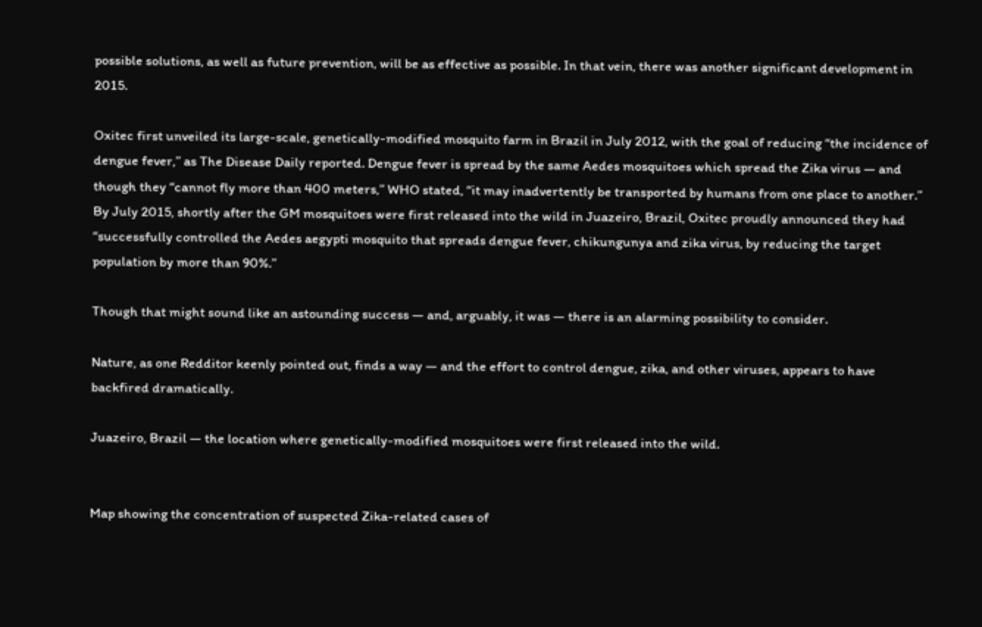possible solutions, as well as future prevention, will be as effective as possible. In that vein, there was another significant development in 2015.

Oxitec first unveiled its large-scale, genetically-modified mosquito farm in Brazil in July 2012, with the goal of reducing “the incidence of dengue fever,” as The Disease Daily reported. Dengue fever is spread by the same Aedes mosquitoes which spread the Zika virus — and though they “cannot fly more than 400 meters,” WHO stated, “it may inadvertently be transported by humans from one place to another.” By July 2015, shortly after the GM mosquitoes were first released into the wild in Juazeiro, Brazil, Oxitec proudly announced they had “successfully controlled the Aedes aegypti mosquito that spreads dengue fever, chikungunya and zika virus, by reducing the target population by more than 90%.”

Though that might sound like an astounding success — and, arguably, it was — there is an alarming possibility to consider.

Nature, as one Redditor keenly pointed out, finds a way — and the effort to control dengue, zika, and other viruses, appears to have backfired dramatically.

Juazeiro, Brazil — the location where genetically-modified mosquitoes were first released into the wild.


Map showing the concentration of suspected Zika-related cases of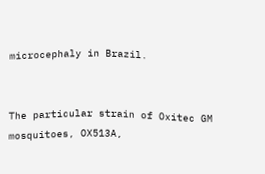microcephaly in Brazil.


The particular strain of Oxitec GM mosquitoes, OX513A,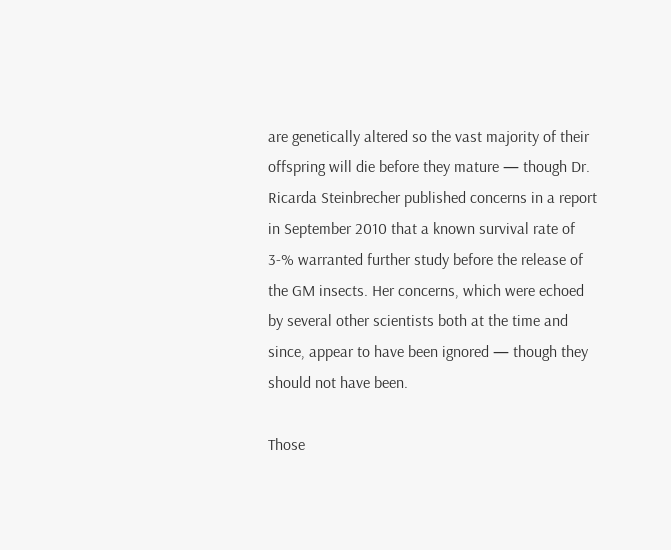are genetically altered so the vast majority of their offspring will die before they mature — though Dr. Ricarda Steinbrecher published concerns in a report in September 2010 that a known survival rate of 3-% warranted further study before the release of the GM insects. Her concerns, which were echoed by several other scientists both at the time and since, appear to have been ignored — though they should not have been.

Those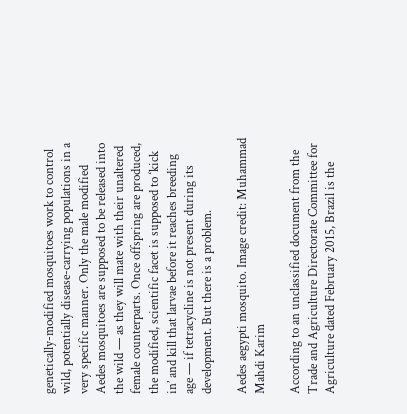genetically-modified mosquitoes work to control wild, potentially disease-carrying populations in a very specific manner. Only the male modified Aedes mosquitoes are supposed to be released into the wild — as they will mate with their unaltered female counterparts. Once offspring are produced, the modified, scientific facet is supposed to ‘kick in’ and kill that larvae before it reaches breeding age — if tetracycline is not present during its development. But there is a problem.

Aedes aegypti mosquito. Image credit: Muhammad Mahdi Karim

According to an unclassified document from the Trade and Agriculture Directorate Committee for Agriculture dated February 2015, Brazil is the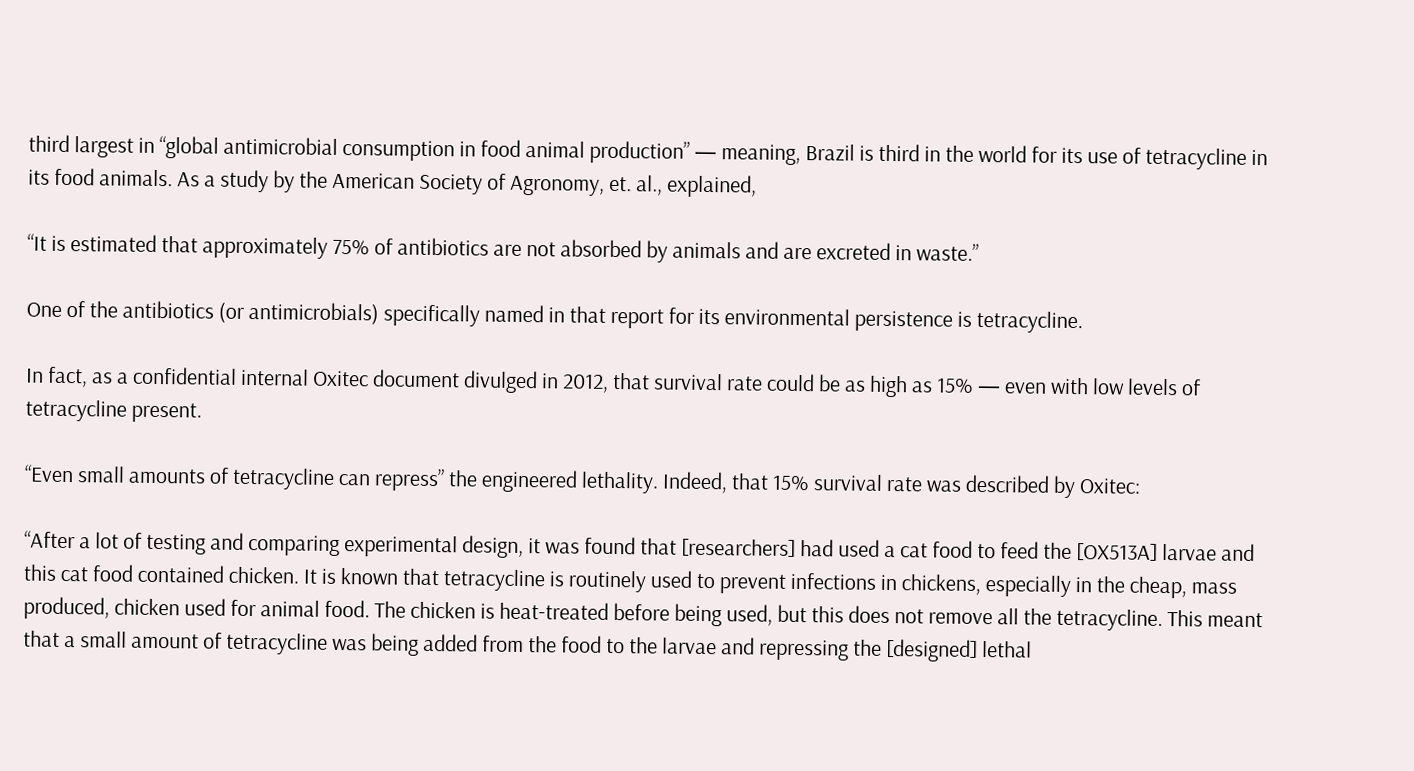third largest in “global antimicrobial consumption in food animal production” — meaning, Brazil is third in the world for its use of tetracycline in its food animals. As a study by the American Society of Agronomy, et. al., explained,

“It is estimated that approximately 75% of antibiotics are not absorbed by animals and are excreted in waste.”

One of the antibiotics (or antimicrobials) specifically named in that report for its environmental persistence is tetracycline.

In fact, as a confidential internal Oxitec document divulged in 2012, that survival rate could be as high as 15% — even with low levels of tetracycline present.

“Even small amounts of tetracycline can repress” the engineered lethality. Indeed, that 15% survival rate was described by Oxitec:

“After a lot of testing and comparing experimental design, it was found that [researchers] had used a cat food to feed the [OX513A] larvae and this cat food contained chicken. It is known that tetracycline is routinely used to prevent infections in chickens, especially in the cheap, mass produced, chicken used for animal food. The chicken is heat-treated before being used, but this does not remove all the tetracycline. This meant that a small amount of tetracycline was being added from the food to the larvae and repressing the [designed] lethal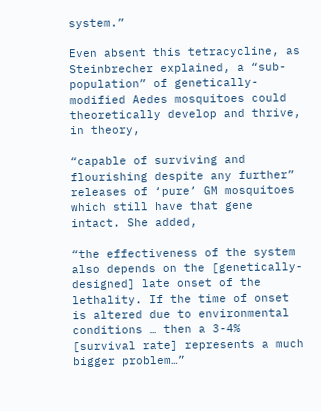system.”

Even absent this tetracycline, as Steinbrecher explained, a “sub-population” of genetically-modified Aedes mosquitoes could theoretically develop and thrive, in theory,

“capable of surviving and flourishing despite any further” releases of ‘pure’ GM mosquitoes which still have that gene intact. She added,

“the effectiveness of the system also depends on the [genetically-designed] late onset of the lethality. If the time of onset is altered due to environmental conditions … then a 3-4% [survival rate] represents a much bigger problem…”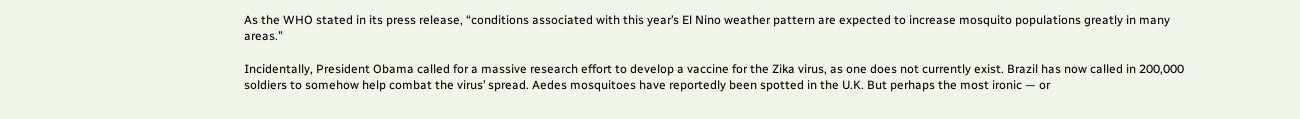As the WHO stated in its press release, “conditions associated with this year’s El Nino weather pattern are expected to increase mosquito populations greatly in many areas.”

Incidentally, President Obama called for a massive research effort to develop a vaccine for the Zika virus, as one does not currently exist. Brazil has now called in 200,000 soldiers to somehow help combat the virus’ spread. Aedes mosquitoes have reportedly been spotted in the U.K. But perhaps the most ironic — or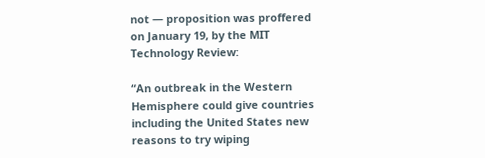not — proposition was proffered on January 19, by the MIT Technology Review:

“An outbreak in the Western Hemisphere could give countries including the United States new reasons to try wiping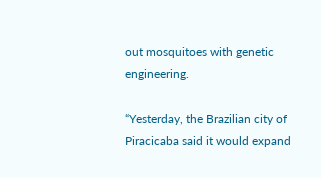out mosquitoes with genetic engineering.

“Yesterday, the Brazilian city of Piracicaba said it would expand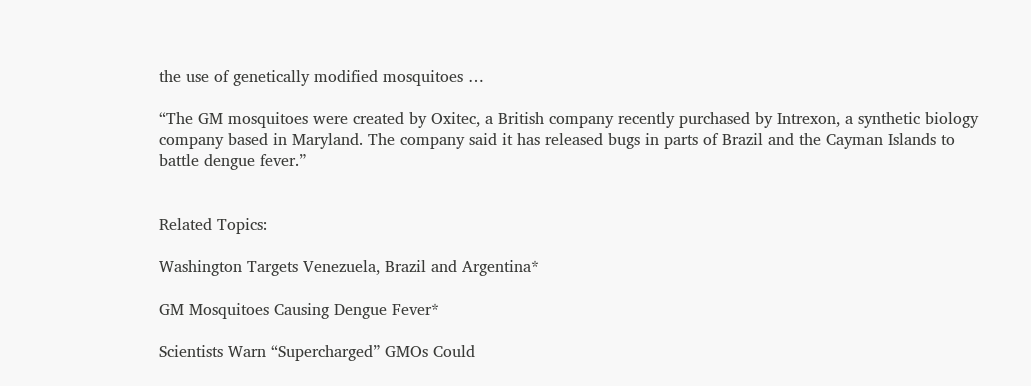the use of genetically modified mosquitoes …

“The GM mosquitoes were created by Oxitec, a British company recently purchased by Intrexon, a synthetic biology company based in Maryland. The company said it has released bugs in parts of Brazil and the Cayman Islands to battle dengue fever.”


Related Topics:

Washington Targets Venezuela, Brazil and Argentina*

GM Mosquitoes Causing Dengue Fever*

Scientists Warn “Supercharged” GMOs Could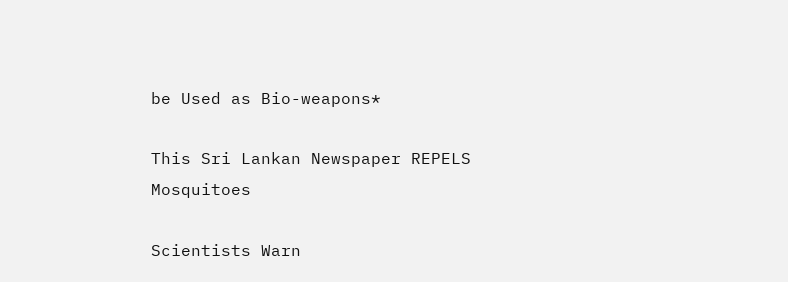be Used as Bio-weapons*

This Sri Lankan Newspaper REPELS Mosquitoes

Scientists Warn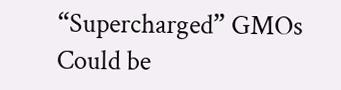“Supercharged” GMOs Could be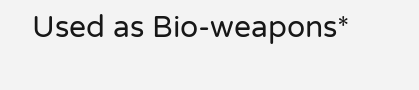Used as Bio-weapons*